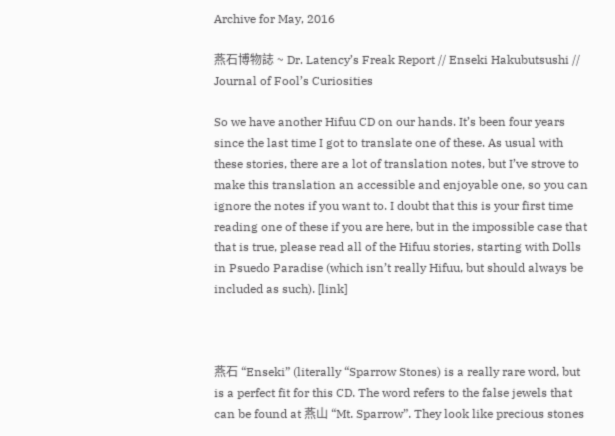Archive for May, 2016

燕石博物誌 ~ Dr. Latency’s Freak Report // Enseki Hakubutsushi // Journal of Fool’s Curiosities

So we have another Hifuu CD on our hands. It’s been four years since the last time I got to translate one of these. As usual with these stories, there are a lot of translation notes, but I’ve strove to make this translation an accessible and enjoyable one, so you can ignore the notes if you want to. I doubt that this is your first time reading one of these if you are here, but in the impossible case that that is true, please read all of the Hifuu stories, starting with Dolls in Psuedo Paradise (which isn’t really Hifuu, but should always be included as such). [link]



燕石 “Enseki” (literally “Sparrow Stones) is a really rare word, but is a perfect fit for this CD. The word refers to the false jewels that can be found at 燕山 “Mt. Sparrow”. They look like precious stones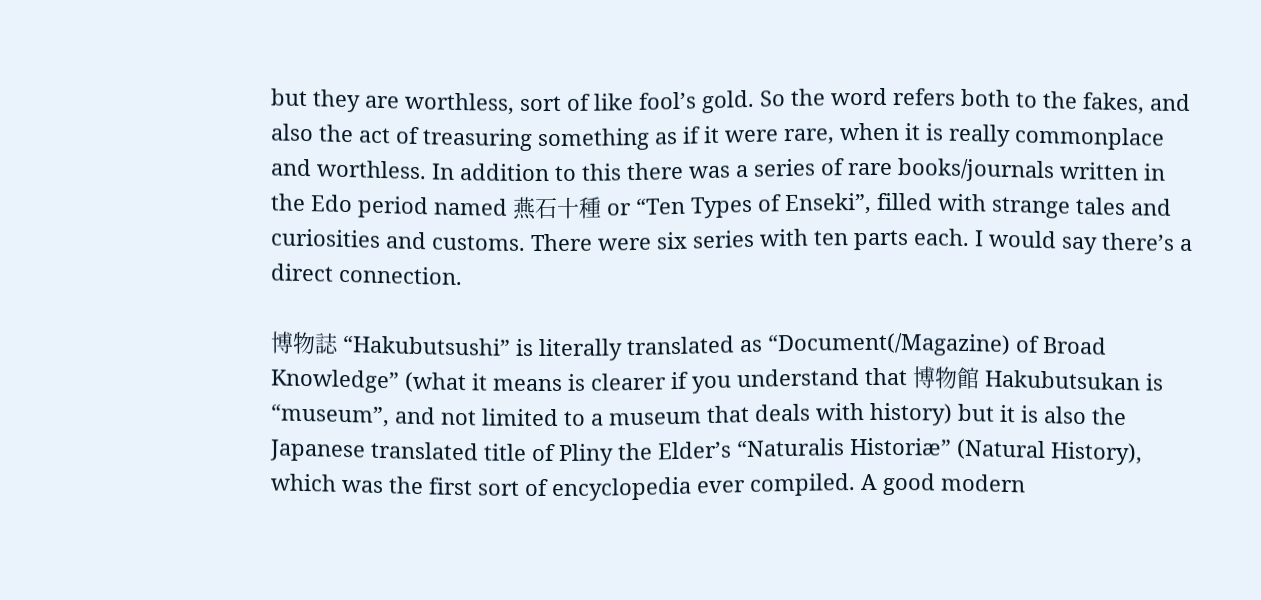but they are worthless, sort of like fool’s gold. So the word refers both to the fakes, and also the act of treasuring something as if it were rare, when it is really commonplace and worthless. In addition to this there was a series of rare books/journals written in the Edo period named 燕石十種 or “Ten Types of Enseki”, filled with strange tales and curiosities and customs. There were six series with ten parts each. I would say there’s a direct connection.

博物誌 “Hakubutsushi” is literally translated as “Document(/Magazine) of Broad Knowledge” (what it means is clearer if you understand that 博物館 Hakubutsukan is “museum”, and not limited to a museum that deals with history) but it is also the Japanese translated title of Pliny the Elder’s “Naturalis Historiæ” (Natural History), which was the first sort of encyclopedia ever compiled. A good modern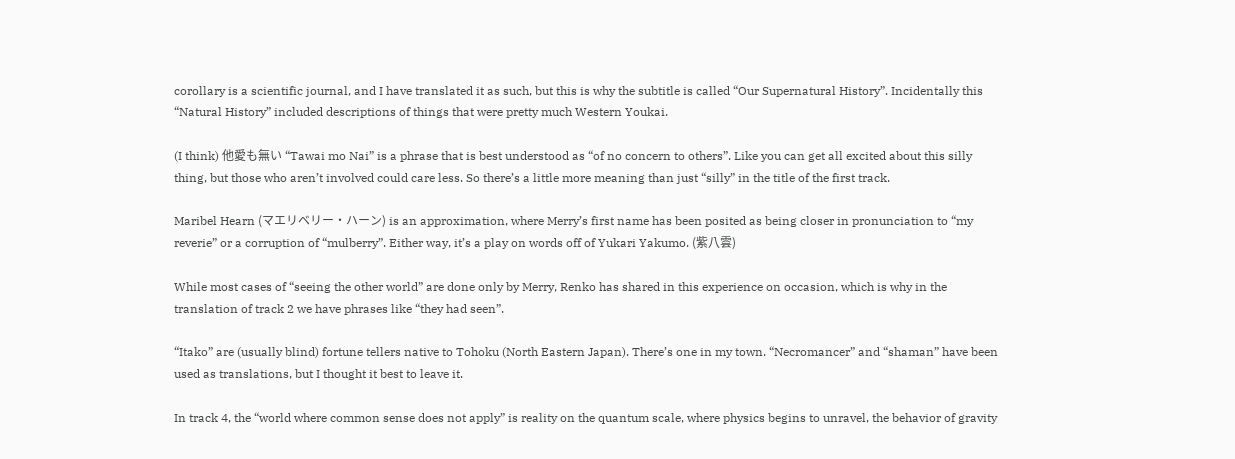corollary is a scientific journal, and I have translated it as such, but this is why the subtitle is called “Our Supernatural History”. Incidentally this “Natural History” included descriptions of things that were pretty much Western Youkai.

(I think) 他愛も無い “Tawai mo Nai” is a phrase that is best understood as “of no concern to others”. Like you can get all excited about this silly thing, but those who aren’t involved could care less. So there’s a little more meaning than just “silly” in the title of the first track.

Maribel Hearn (マエリベリー・ハーン) is an approximation, where Merry’s first name has been posited as being closer in pronunciation to “my reverie” or a corruption of “mulberry”. Either way, it’s a play on words off of Yukari Yakumo. (紫八雲)

While most cases of “seeing the other world” are done only by Merry, Renko has shared in this experience on occasion, which is why in the translation of track 2 we have phrases like “they had seen”.

“Itako” are (usually blind) fortune tellers native to Tohoku (North Eastern Japan). There’s one in my town. “Necromancer” and “shaman” have been used as translations, but I thought it best to leave it.

In track 4, the “world where common sense does not apply” is reality on the quantum scale, where physics begins to unravel, the behavior of gravity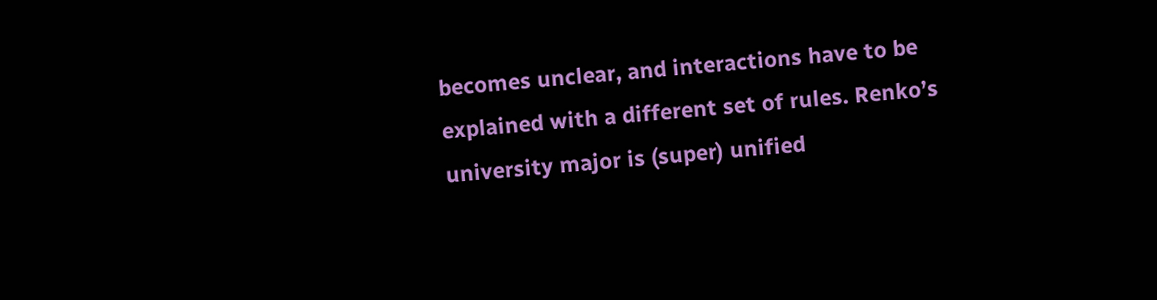becomes unclear, and interactions have to be explained with a different set of rules. Renko’s university major is (super) unified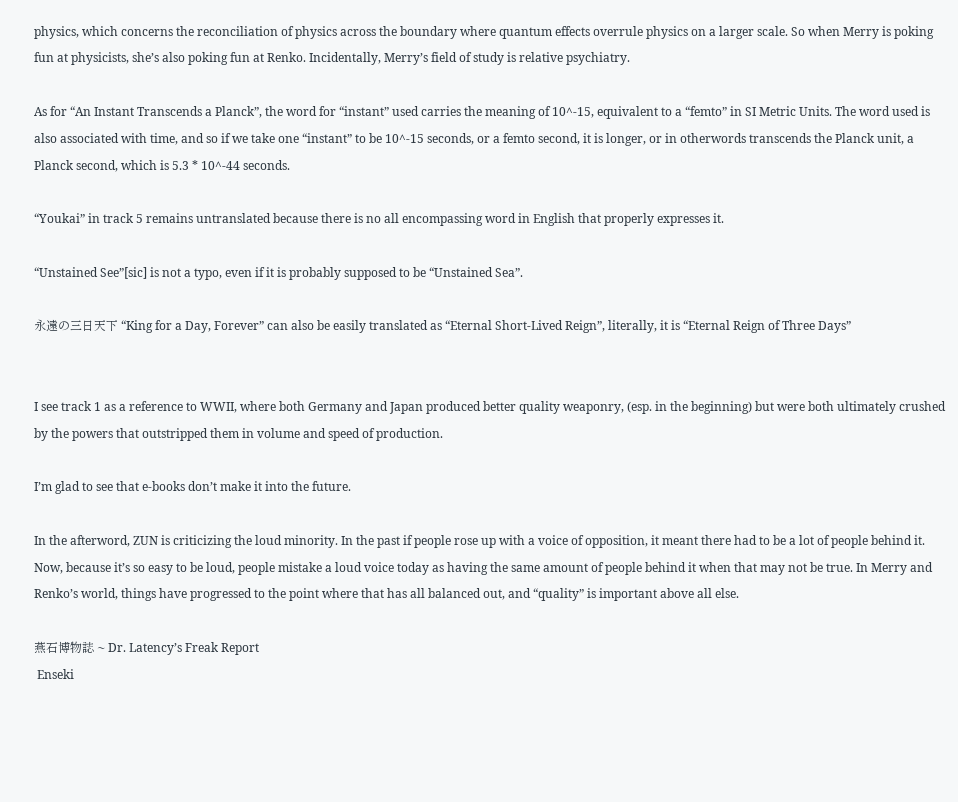physics, which concerns the reconciliation of physics across the boundary where quantum effects overrule physics on a larger scale. So when Merry is poking fun at physicists, she’s also poking fun at Renko. Incidentally, Merry’s field of study is relative psychiatry.

As for “An Instant Transcends a Planck”, the word for “instant” used carries the meaning of 10^-15, equivalent to a “femto” in SI Metric Units. The word used is also associated with time, and so if we take one “instant” to be 10^-15 seconds, or a femto second, it is longer, or in otherwords transcends the Planck unit, a Planck second, which is 5.3 * 10^-44 seconds.

“Youkai” in track 5 remains untranslated because there is no all encompassing word in English that properly expresses it.

“Unstained See”[sic] is not a typo, even if it is probably supposed to be “Unstained Sea”.

永遠の三日天下 “King for a Day, Forever” can also be easily translated as “Eternal Short-Lived Reign”, literally, it is “Eternal Reign of Three Days”


I see track 1 as a reference to WWII, where both Germany and Japan produced better quality weaponry, (esp. in the beginning) but were both ultimately crushed by the powers that outstripped them in volume and speed of production.

I’m glad to see that e-books don’t make it into the future.

In the afterword, ZUN is criticizing the loud minority. In the past if people rose up with a voice of opposition, it meant there had to be a lot of people behind it. Now, because it’s so easy to be loud, people mistake a loud voice today as having the same amount of people behind it when that may not be true. In Merry and Renko’s world, things have progressed to the point where that has all balanced out, and “quality” is important above all else.

燕石博物誌 ~ Dr. Latency’s Freak Report
 Enseki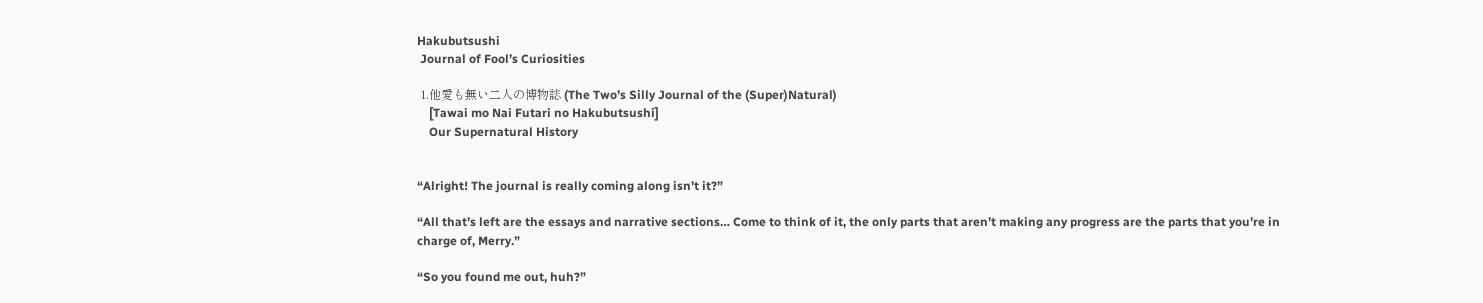Hakubutsushi
 Journal of Fool’s Curiosities

 1.他愛も無い二人の博物誌 (The Two’s Silly Journal of the (Super)Natural)
    [Tawai mo Nai Futari no Hakubutsushi]
    Our Supernatural History


“Alright! The journal is really coming along isn’t it?”

“All that’s left are the essays and narrative sections… Come to think of it, the only parts that aren’t making any progress are the parts that you’re in charge of, Merry.”

“So you found me out, huh?”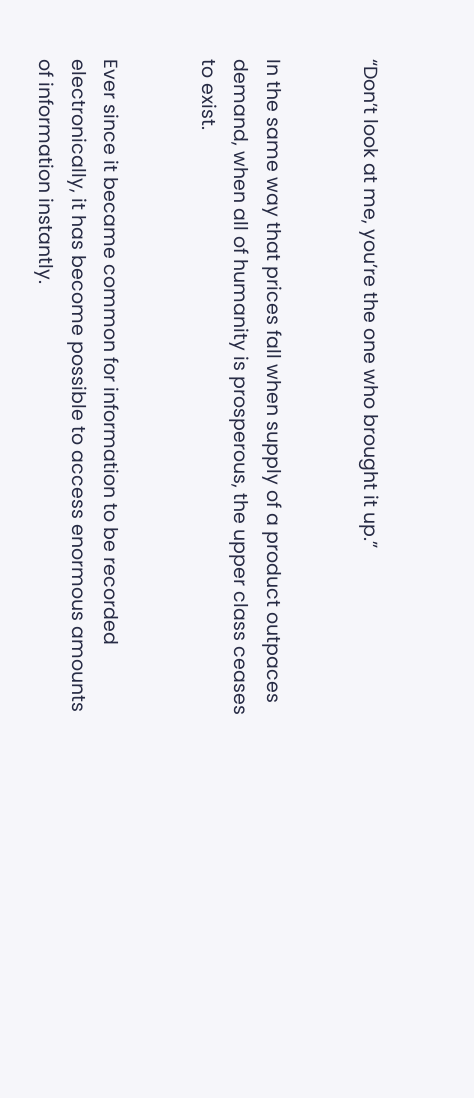“Don’t look at me, you’re the one who brought it up.”


In the same way that prices fall when supply of a product outpaces demand, when all of humanity is prosperous, the upper class ceases to exist.


Ever since it became common for information to be recorded electronically, it has become possible to access enormous amounts of information instantly.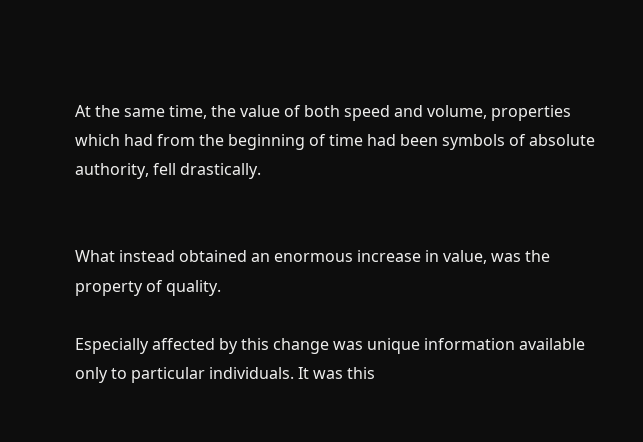At the same time, the value of both speed and volume, properties which had from the beginning of time had been symbols of absolute authority, fell drastically.


What instead obtained an enormous increase in value, was the property of quality.

Especially affected by this change was unique information available only to particular individuals. It was this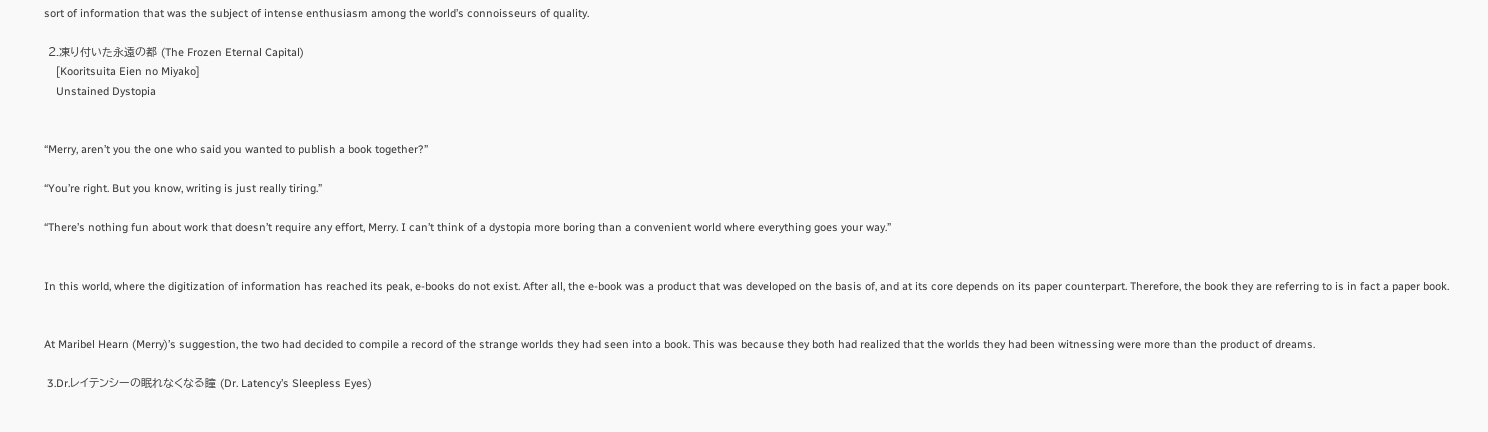sort of information that was the subject of intense enthusiasm among the world’s connoisseurs of quality.

 2.凍り付いた永遠の都 (The Frozen Eternal Capital)
    [Kooritsuita Eien no Miyako]
    Unstained Dystopia


“Merry, aren’t you the one who said you wanted to publish a book together?”

“You’re right. But you know, writing is just really tiring.”

“There’s nothing fun about work that doesn’t require any effort, Merry. I can’t think of a dystopia more boring than a convenient world where everything goes your way.”


In this world, where the digitization of information has reached its peak, e-books do not exist. After all, the e-book was a product that was developed on the basis of, and at its core depends on its paper counterpart. Therefore, the book they are referring to is in fact a paper book.


At Maribel Hearn (Merry)’s suggestion, the two had decided to compile a record of the strange worlds they had seen into a book. This was because they both had realized that the worlds they had been witnessing were more than the product of dreams.

 3.Dr.レイテンシーの眠れなくなる瞳 (Dr. Latency’s Sleepless Eyes)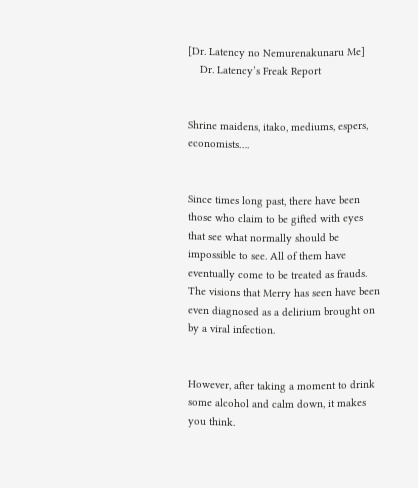[Dr. Latency no Nemurenakunaru Me]
    Dr. Latency’s Freak Report


Shrine maidens, itako, mediums, espers, economists….


Since times long past, there have been those who claim to be gifted with eyes that see what normally should be impossible to see. All of them have eventually come to be treated as frauds. The visions that Merry has seen have been even diagnosed as a delirium brought on by a viral infection.


However, after taking a moment to drink some alcohol and calm down, it makes you think.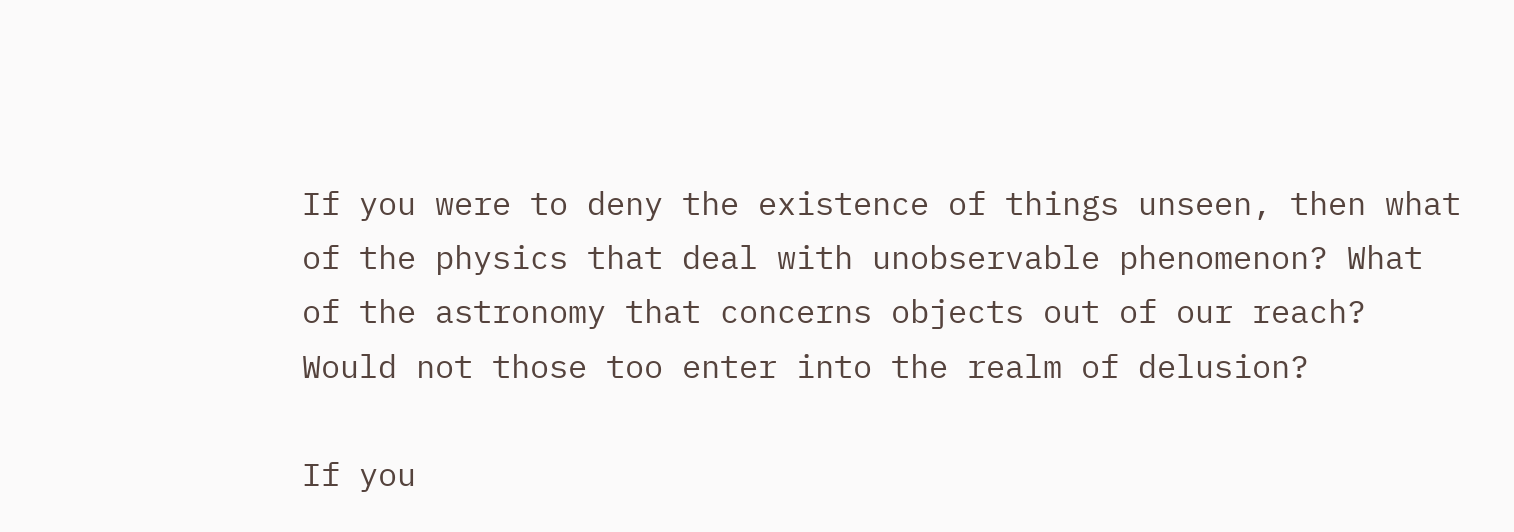If you were to deny the existence of things unseen, then what of the physics that deal with unobservable phenomenon? What of the astronomy that concerns objects out of our reach? Would not those too enter into the realm of delusion?

If you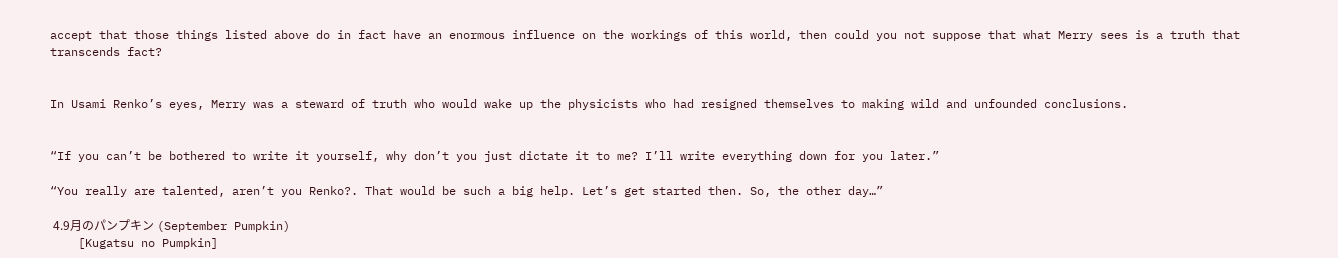accept that those things listed above do in fact have an enormous influence on the workings of this world, then could you not suppose that what Merry sees is a truth that transcends fact?


In Usami Renko’s eyes, Merry was a steward of truth who would wake up the physicists who had resigned themselves to making wild and unfounded conclusions.


“If you can’t be bothered to write it yourself, why don’t you just dictate it to me? I’ll write everything down for you later.”

“You really are talented, aren’t you Renko?. That would be such a big help. Let’s get started then. So, the other day…”

 4.9月のパンプキン (September Pumpkin)
    [Kugatsu no Pumpkin]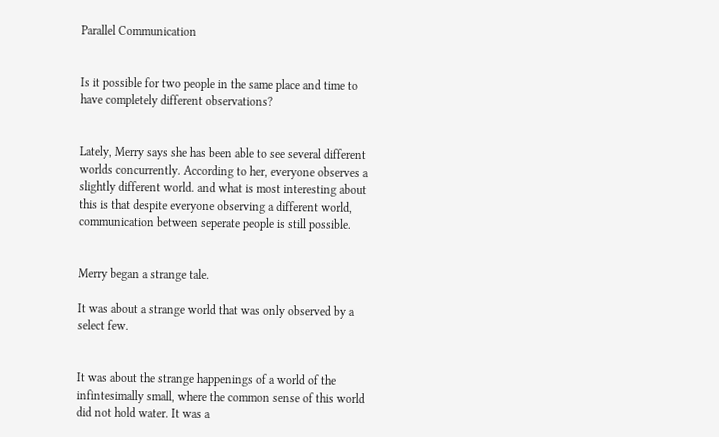Parallel Communication


Is it possible for two people in the same place and time to have completely different observations?


Lately, Merry says she has been able to see several different worlds concurrently. According to her, everyone observes a slightly different world. and what is most interesting about this is that despite everyone observing a different world, communication between seperate people is still possible.


Merry began a strange tale.

It was about a strange world that was only observed by a select few.


It was about the strange happenings of a world of the infintesimally small, where the common sense of this world did not hold water. It was a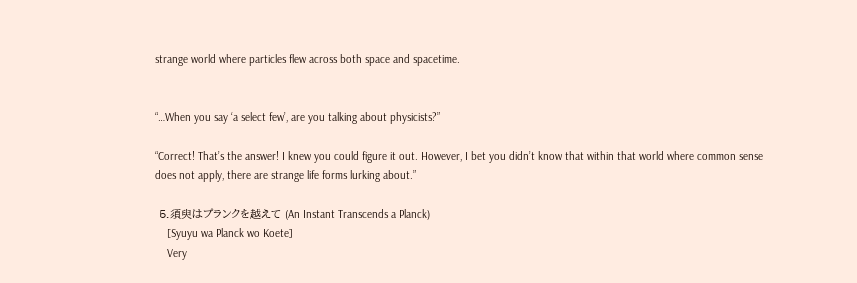strange world where particles flew across both space and spacetime.


“…When you say ‘a select few’, are you talking about physicists?”

“Correct! That’s the answer! I knew you could figure it out. However, I bet you didn’t know that within that world where common sense does not apply, there are strange life forms lurking about.”

 5.須臾はプランクを越えて (An Instant Transcends a Planck)
    [Syuyu wa Planck wo Koete]
    Very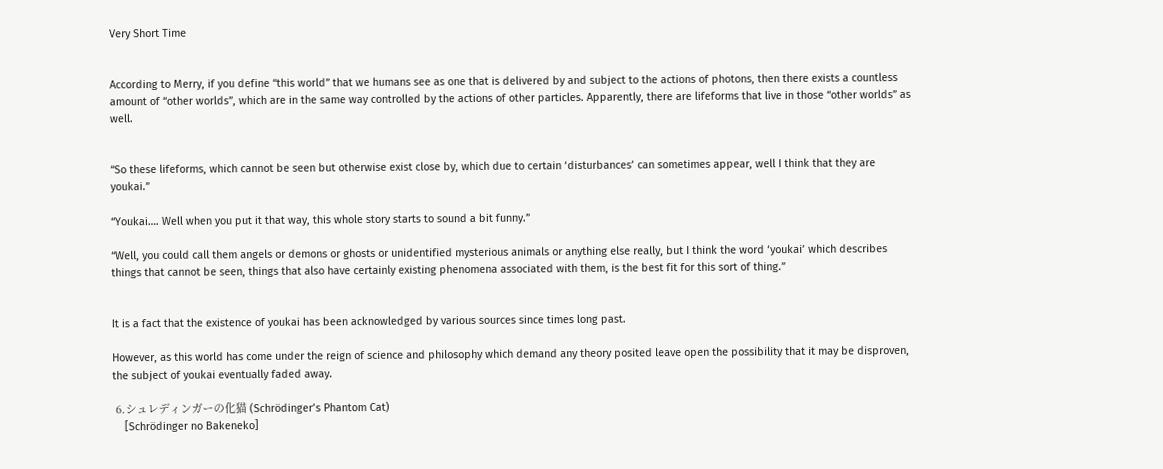Very Short Time


According to Merry, if you define “this world” that we humans see as one that is delivered by and subject to the actions of photons, then there exists a countless amount of “other worlds”, which are in the same way controlled by the actions of other particles. Apparently, there are lifeforms that live in those “other worlds” as well.


“So these lifeforms, which cannot be seen but otherwise exist close by, which due to certain ‘disturbances’ can sometimes appear, well I think that they are youkai.”

“Youkai…. Well when you put it that way, this whole story starts to sound a bit funny.”

“Well, you could call them angels or demons or ghosts or unidentified mysterious animals or anything else really, but I think the word ‘youkai’ which describes things that cannot be seen, things that also have certainly existing phenomena associated with them, is the best fit for this sort of thing.”


It is a fact that the existence of youkai has been acknowledged by various sources since times long past.

However, as this world has come under the reign of science and philosophy which demand any theory posited leave open the possibility that it may be disproven, the subject of youkai eventually faded away.

 6.シュレディンガーの化猫 (Schrödinger’s Phantom Cat)
    [Schrödinger no Bakeneko]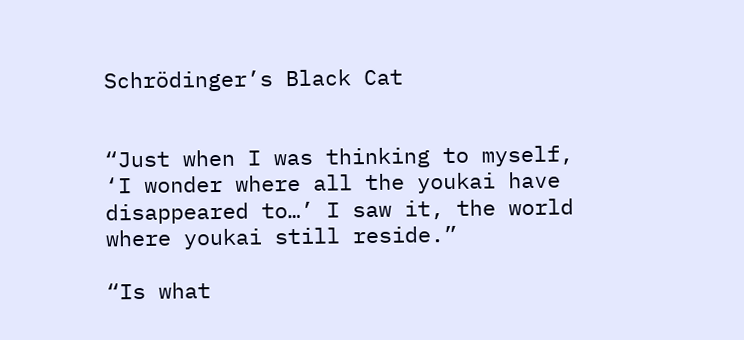Schrödinger’s Black Cat


“Just when I was thinking to myself, ‘I wonder where all the youkai have disappeared to…’ I saw it, the world where youkai still reside.”

“Is what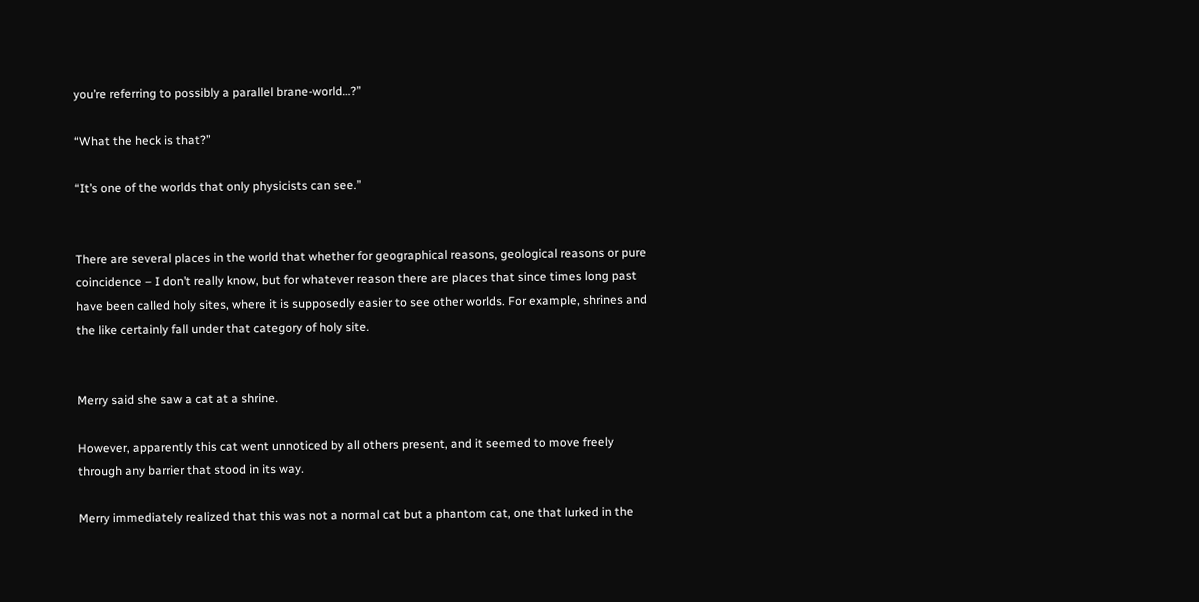you’re referring to possibly a parallel brane-world…?”

“What the heck is that?”

“It’s one of the worlds that only physicists can see.”


There are several places in the world that whether for geographical reasons, geological reasons or pure coincidence – I don’t really know, but for whatever reason there are places that since times long past have been called holy sites, where it is supposedly easier to see other worlds. For example, shrines and the like certainly fall under that category of holy site.


Merry said she saw a cat at a shrine.

However, apparently this cat went unnoticed by all others present, and it seemed to move freely through any barrier that stood in its way.

Merry immediately realized that this was not a normal cat but a phantom cat, one that lurked in the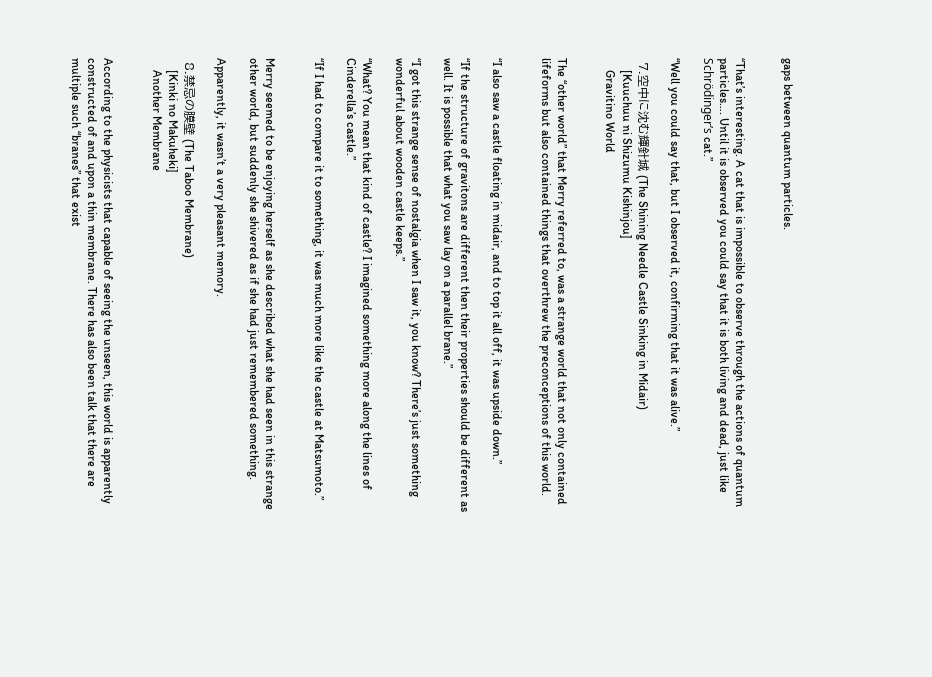gaps between quantum particles.


“That’s interesting. A cat that is impossible to observe through the actions of quantum particles…. Until it is observed you could say that it is both living and dead, just like Schrödinger’s cat.”

“Well you could say that, but I observed it, confirming that it was alive.”

 7.空中に沈む輝針城 (The Shining Needle Castle Sinking in Midair)
    [Kuuchuu ni Shizumu Kishinjou]
    Gravitino World


The “other world” that Merry referred to, was a strange world that not only contained lifeforms but also contained things that overthrew the preconceptions of this world.


“I also saw a castle floating in midair, and to top it all off, it was upside down.”

“If the structure of gravitons are different then their properties should be different as well. It is possible that what you saw lay on a parallel brane.”

“I got this strange sense of nostalgia when I saw it, you know? There’s just something wonderful about wooden castle keeps.”

“What? You mean that kind of castle? I imagined something more along the lines of Cinderella’s castle.”

“If I had to compare it to something, it was much more like the castle at Matsumoto.”


Merry seemed to be enjoying herself as she described what she had seen in this strange other world, but suddenly she shivered as if she had just remembered something.

Apparently, it wasn’t a very pleasant memory.

 8.禁忌の膜壁 (The Taboo Membrane)
    [Kinki no Makuheki]
    Another Membrane


According to the physicists that capable of seeing the unseen, this world is apparently constructed of and upon a thin membrane. There has also been talk that there are multiple such “branes” that exist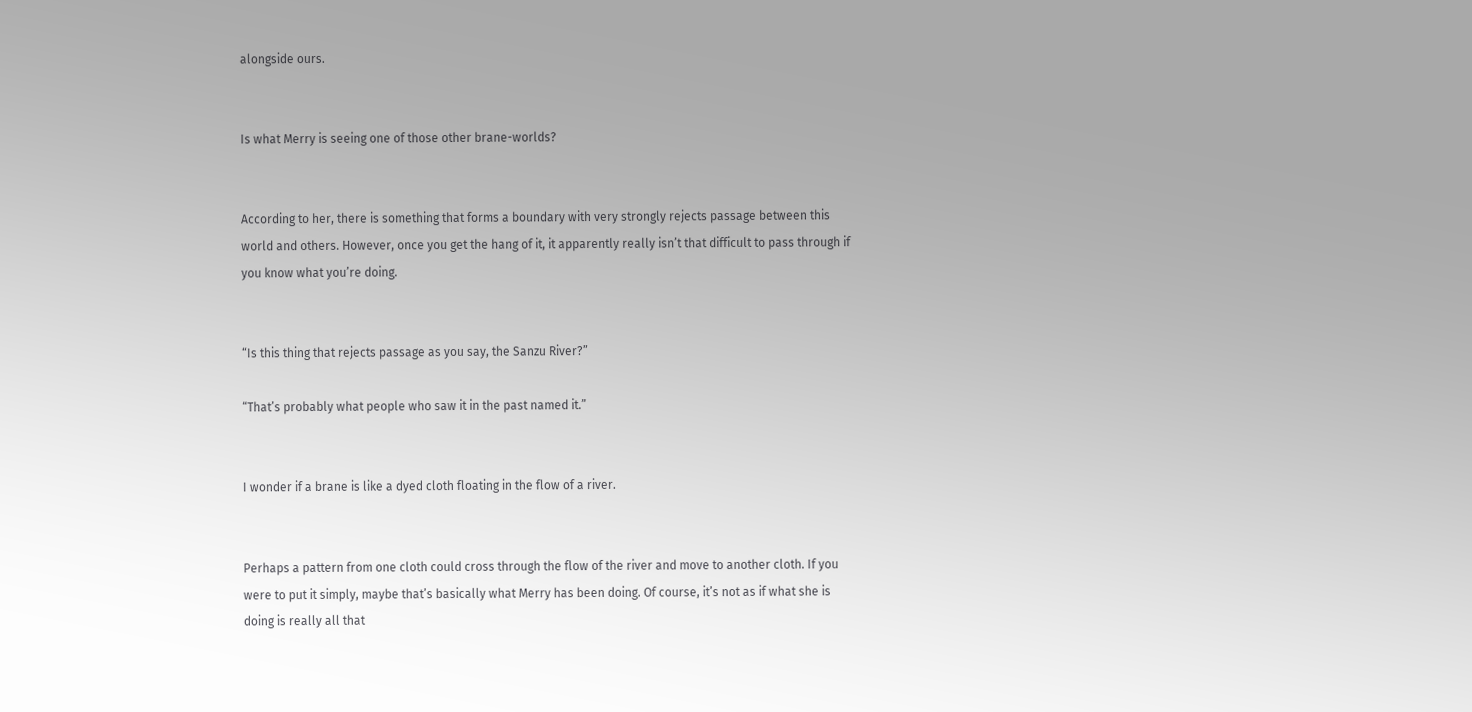alongside ours.


Is what Merry is seeing one of those other brane-worlds?


According to her, there is something that forms a boundary with very strongly rejects passage between this world and others. However, once you get the hang of it, it apparently really isn’t that difficult to pass through if you know what you’re doing.


“Is this thing that rejects passage as you say, the Sanzu River?”

“That’s probably what people who saw it in the past named it.”


I wonder if a brane is like a dyed cloth floating in the flow of a river.


Perhaps a pattern from one cloth could cross through the flow of the river and move to another cloth. If you were to put it simply, maybe that’s basically what Merry has been doing. Of course, it’s not as if what she is doing is really all that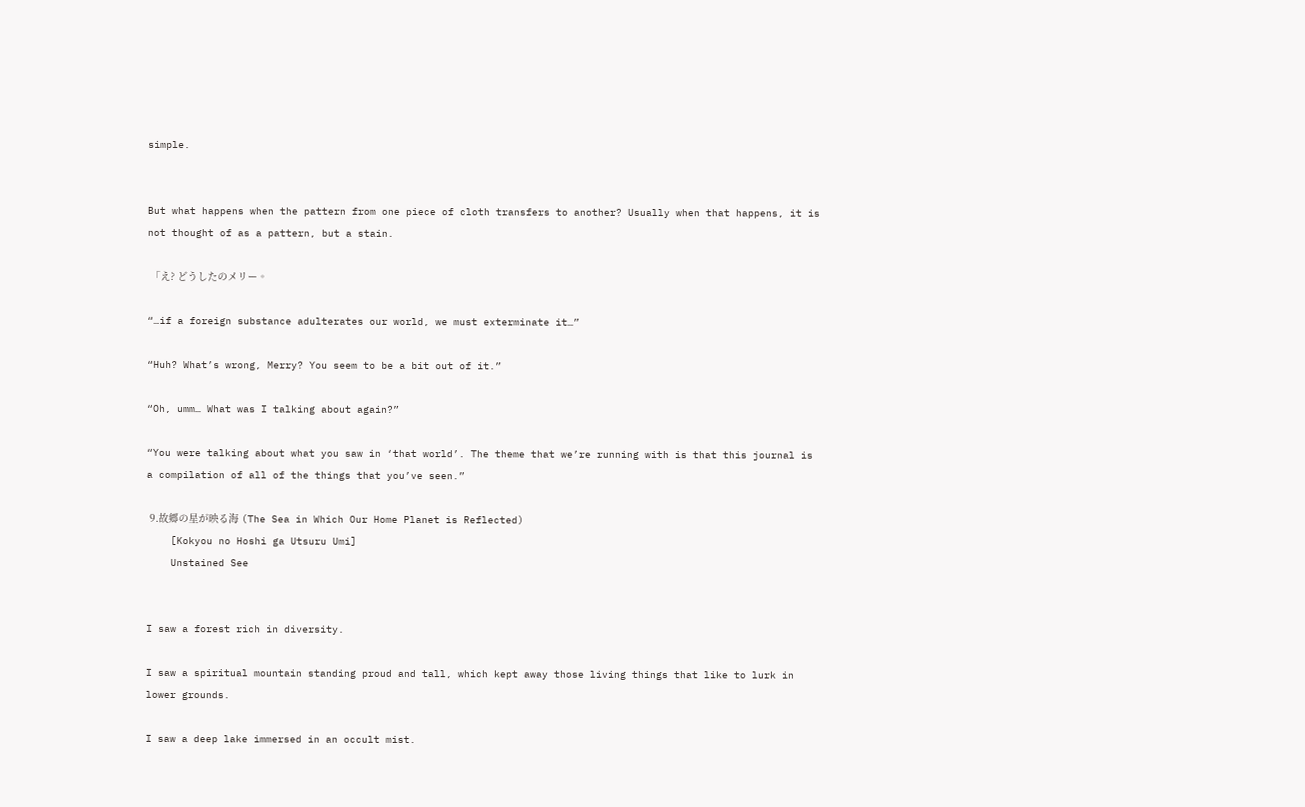simple.


But what happens when the pattern from one piece of cloth transfers to another? Usually when that happens, it is not thought of as a pattern, but a stain.

 「え? どうしたのメリー。

“…if a foreign substance adulterates our world, we must exterminate it…”

“Huh? What’s wrong, Merry? You seem to be a bit out of it.”

“Oh, umm… What was I talking about again?”

“You were talking about what you saw in ‘that world’. The theme that we’re running with is that this journal is a compilation of all of the things that you’ve seen.”

 9.故郷の星が映る海 (The Sea in Which Our Home Planet is Reflected)
    [Kokyou no Hoshi ga Utsuru Umi]
    Unstained See


I saw a forest rich in diversity.

I saw a spiritual mountain standing proud and tall, which kept away those living things that like to lurk in lower grounds.

I saw a deep lake immersed in an occult mist.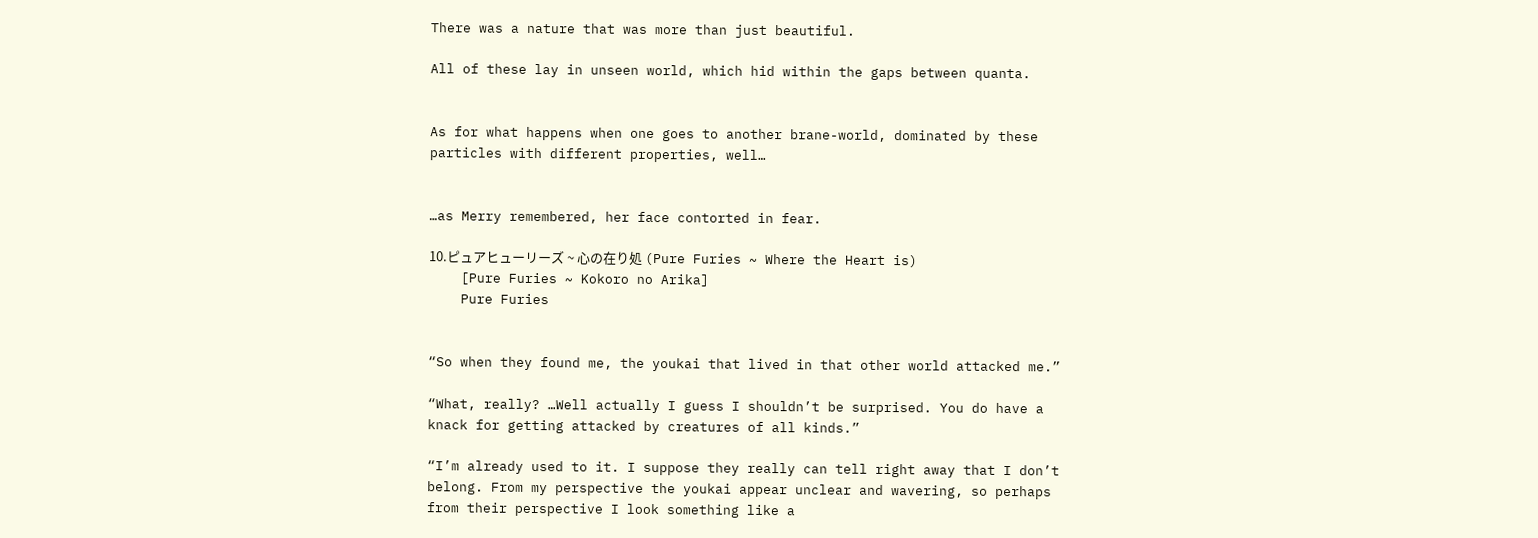There was a nature that was more than just beautiful.

All of these lay in unseen world, which hid within the gaps between quanta.


As for what happens when one goes to another brane-world, dominated by these particles with different properties, well…


…as Merry remembered, her face contorted in fear.

10.ピュアヒューリーズ ~ 心の在り処 (Pure Furies ~ Where the Heart is)
    [Pure Furies ~ Kokoro no Arika]
    Pure Furies


“So when they found me, the youkai that lived in that other world attacked me.”

“What, really? …Well actually I guess I shouldn’t be surprised. You do have a knack for getting attacked by creatures of all kinds.”

“I’m already used to it. I suppose they really can tell right away that I don’t belong. From my perspective the youkai appear unclear and wavering, so perhaps from their perspective I look something like a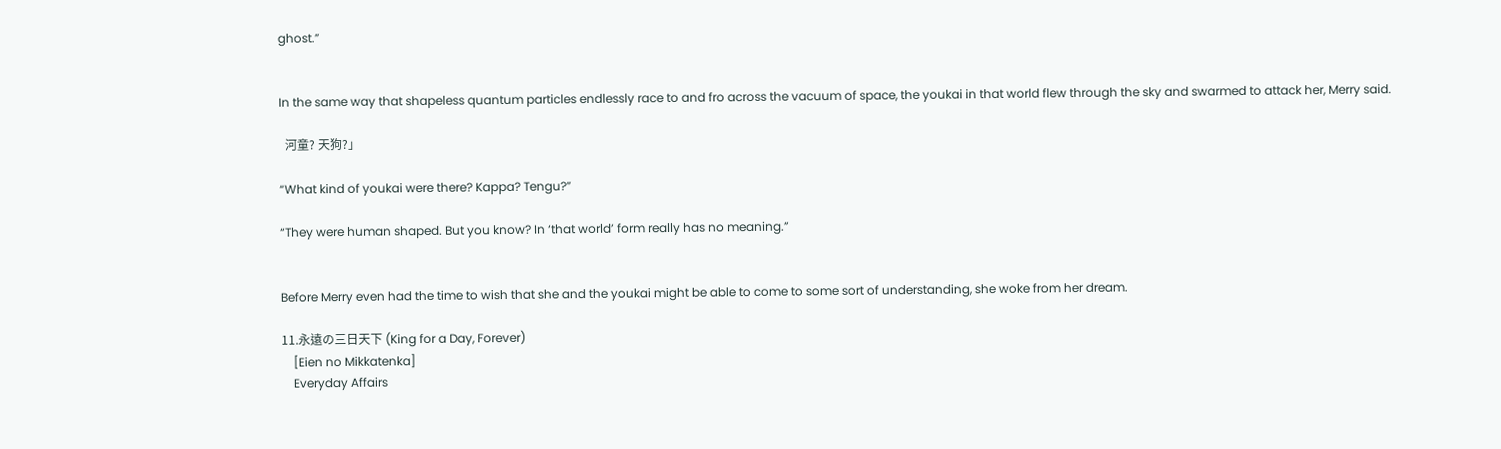ghost.”


In the same way that shapeless quantum particles endlessly race to and fro across the vacuum of space, the youkai in that world flew through the sky and swarmed to attack her, Merry said.

  河童? 天狗?」

“What kind of youkai were there? Kappa? Tengu?”

“They were human shaped. But you know? In ‘that world’ form really has no meaning.”


Before Merry even had the time to wish that she and the youkai might be able to come to some sort of understanding, she woke from her dream.

11.永遠の三日天下 (King for a Day, Forever)
    [Eien no Mikkatenka]
    Everyday Affairs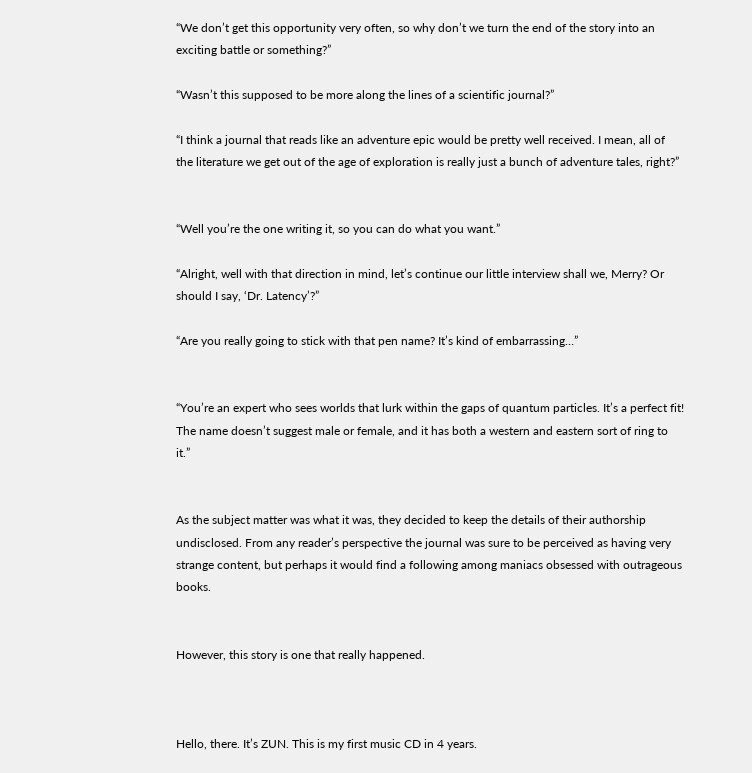“We don’t get this opportunity very often, so why don’t we turn the end of the story into an exciting battle or something?”

“Wasn’t this supposed to be more along the lines of a scientific journal?”

“I think a journal that reads like an adventure epic would be pretty well received. I mean, all of the literature we get out of the age of exploration is really just a bunch of adventure tales, right?”


“Well you’re the one writing it, so you can do what you want.”

“Alright, well with that direction in mind, let’s continue our little interview shall we, Merry? Or should I say, ‘Dr. Latency’?”

“Are you really going to stick with that pen name? It’s kind of embarrassing…”


“You’re an expert who sees worlds that lurk within the gaps of quantum particles. It’s a perfect fit! The name doesn’t suggest male or female, and it has both a western and eastern sort of ring to it.”


As the subject matter was what it was, they decided to keep the details of their authorship undisclosed. From any reader’s perspective the journal was sure to be perceived as having very strange content, but perhaps it would find a following among maniacs obsessed with outrageous books.


However, this story is one that really happened.



Hello, there. It’s ZUN. This is my first music CD in 4 years.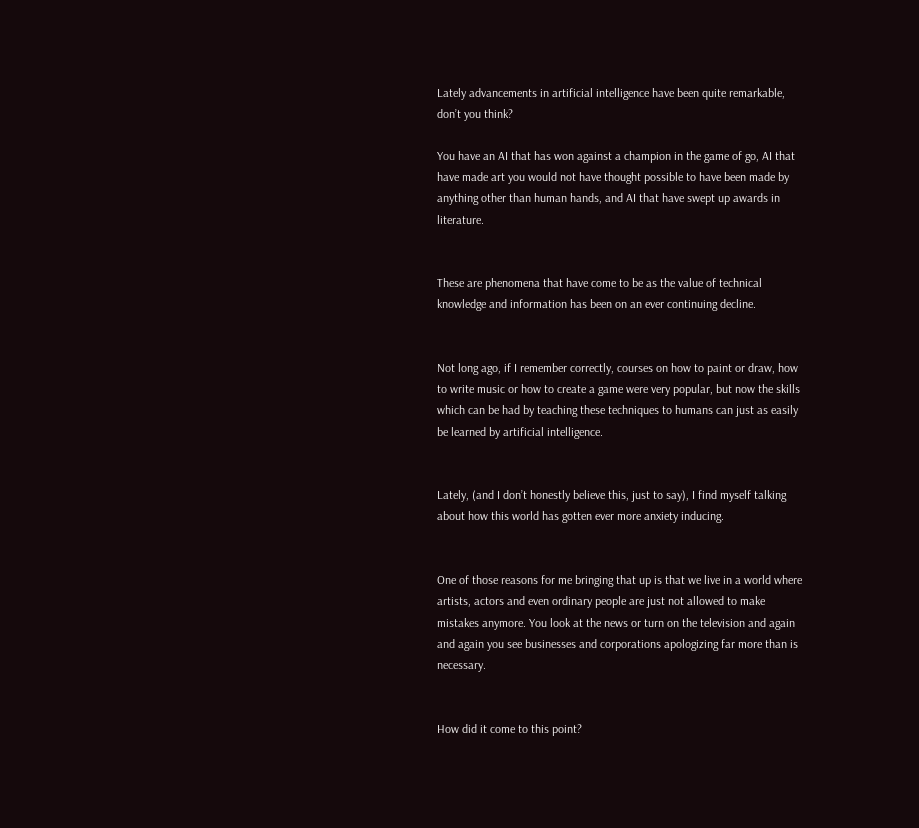Lately advancements in artificial intelligence have been quite remarkable, don’t you think?

You have an AI that has won against a champion in the game of go, AI that have made art you would not have thought possible to have been made by anything other than human hands, and AI that have swept up awards in literature.


These are phenomena that have come to be as the value of technical knowledge and information has been on an ever continuing decline.


Not long ago, if I remember correctly, courses on how to paint or draw, how to write music or how to create a game were very popular, but now the skills which can be had by teaching these techniques to humans can just as easily be learned by artificial intelligence.


Lately, (and I don’t honestly believe this, just to say), I find myself talking about how this world has gotten ever more anxiety inducing.


One of those reasons for me bringing that up is that we live in a world where artists, actors and even ordinary people are just not allowed to make mistakes anymore. You look at the news or turn on the television and again and again you see businesses and corporations apologizing far more than is necessary.


How did it come to this point?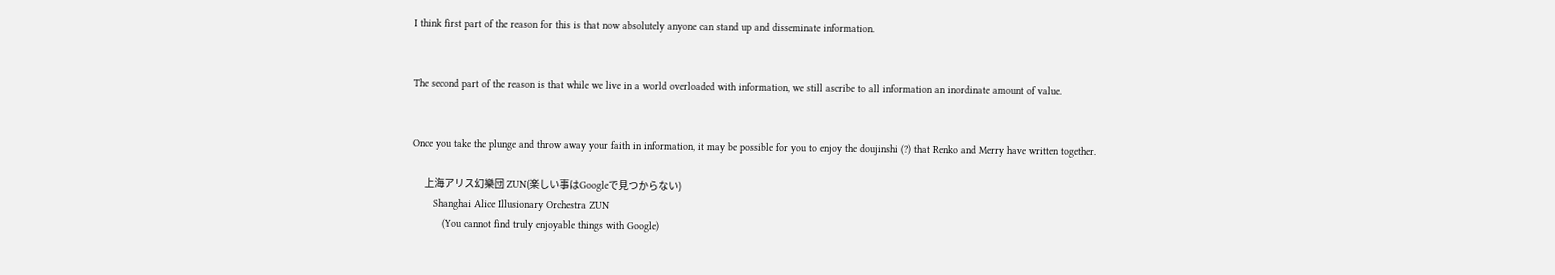I think first part of the reason for this is that now absolutely anyone can stand up and disseminate information.


The second part of the reason is that while we live in a world overloaded with information, we still ascribe to all information an inordinate amount of value.


Once you take the plunge and throw away your faith in information, it may be possible for you to enjoy the doujinshi (?) that Renko and Merry have written together.

      上海アリス幻樂団 ZUN(楽しい事はGoogleで見つからない)
       Shanghai Alice Illusionary Orchestra ZUN
          (You cannot find truly enjoyable things with Google)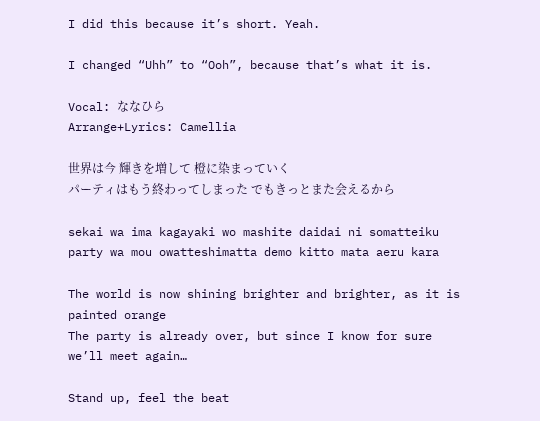I did this because it’s short. Yeah.

I changed “Uhh” to “Ooh”, because that’s what it is.

Vocal: ななひら
Arrange+Lyrics: Camellia

世界は今 輝きを増して 橙に染まっていく
パーティはもう終わってしまった でもきっとまた会えるから

sekai wa ima kagayaki wo mashite daidai ni somatteiku
party wa mou owatteshimatta demo kitto mata aeru kara

The world is now shining brighter and brighter, as it is painted orange
The party is already over, but since I know for sure we’ll meet again…

Stand up, feel the beat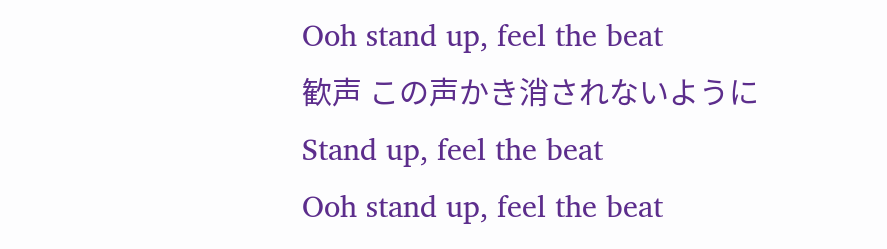Ooh stand up, feel the beat
歓声 この声かき消されないように
Stand up, feel the beat
Ooh stand up, feel the beat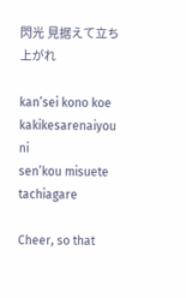閃光 見据えて立ち上がれ

kan’sei kono koe kakikesarenaiyou ni
sen’kou misuete tachiagare

Cheer, so that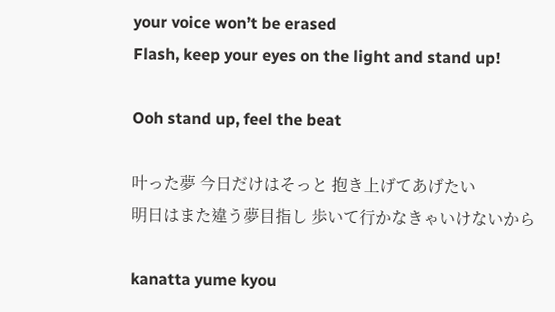your voice won’t be erased
Flash, keep your eyes on the light and stand up!

Ooh stand up, feel the beat

叶った夢 今日だけはそっと 抱き上げてあげたい
明日はまた違う夢目指し 歩いて行かなきゃいけないから

kanatta yume kyou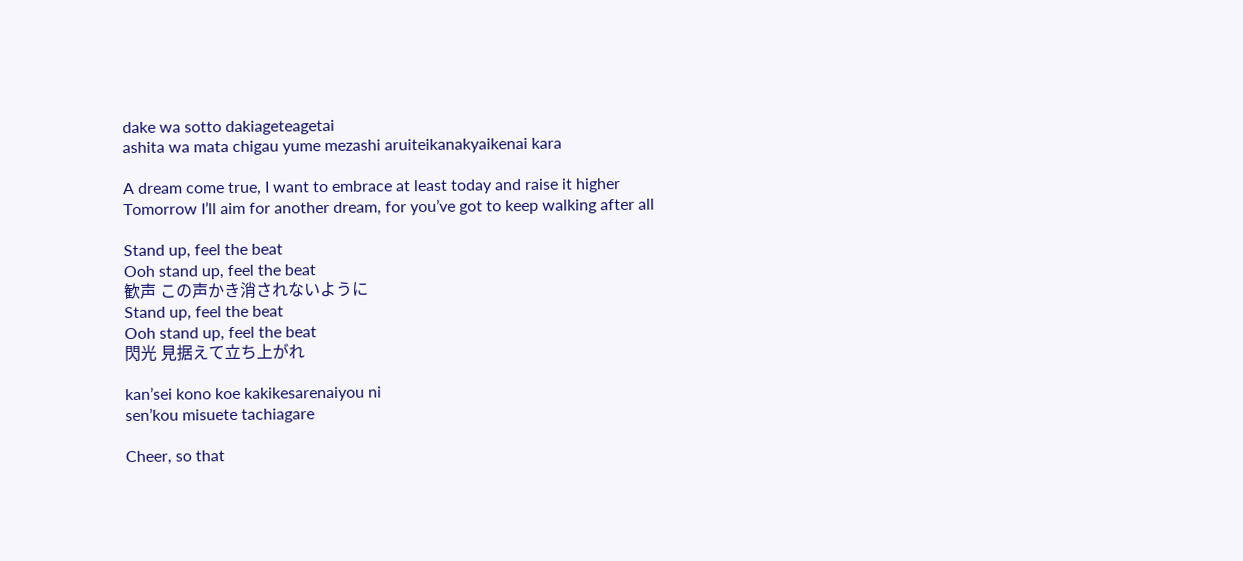dake wa sotto dakiageteagetai
ashita wa mata chigau yume mezashi aruiteikanakyaikenai kara

A dream come true, I want to embrace at least today and raise it higher
Tomorrow I’ll aim for another dream, for you’ve got to keep walking after all

Stand up, feel the beat
Ooh stand up, feel the beat
歓声 この声かき消されないように
Stand up, feel the beat
Ooh stand up, feel the beat
閃光 見据えて立ち上がれ

kan’sei kono koe kakikesarenaiyou ni
sen’kou misuete tachiagare

Cheer, so that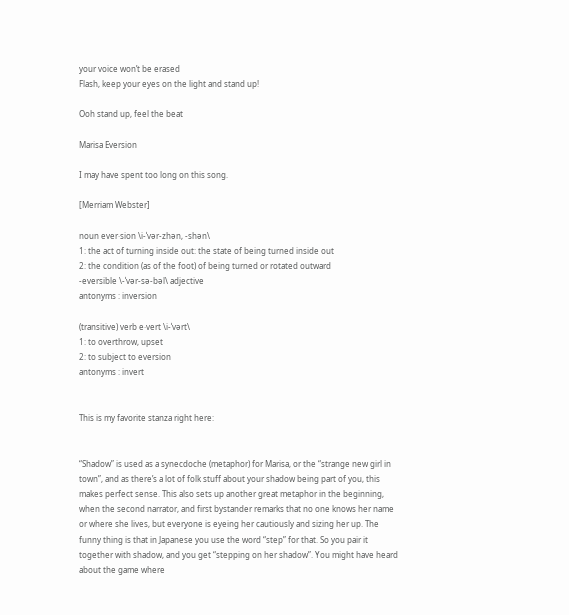your voice won’t be erased
Flash, keep your eyes on the light and stand up!

Ooh stand up, feel the beat

Marisa Eversion

I may have spent too long on this song.

[Merriam Webster]

noun ever·sion \i-ˈvər-zhən, -shən\
1: the act of turning inside out: the state of being turned inside out
2: the condition (as of the foot) of being turned or rotated outward
-eversible \-ˈvər-sə-bəl\ adjective
antonyms : inversion

(transitive) verb e·vert \i-ˈvərt\
1: to overthrow, upset
2: to subject to eversion
antonyms : invert


This is my favorite stanza right here:


“Shadow” is used as a synecdoche (metaphor) for Marisa, or the “strange new girl in town”, and as there’s a lot of folk stuff about your shadow being part of you, this makes perfect sense. This also sets up another great metaphor in the beginning, when the second narrator, and first bystander remarks that no one knows her name or where she lives, but everyone is eyeing her cautiously and sizing her up. The funny thing is that in Japanese you use the word “step” for that. So you pair it together with shadow, and you get “stepping on her shadow”. You might have heard about the game where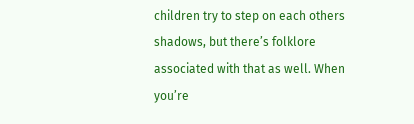children try to step on each others shadows, but there’s folklore associated with that as well. When you’re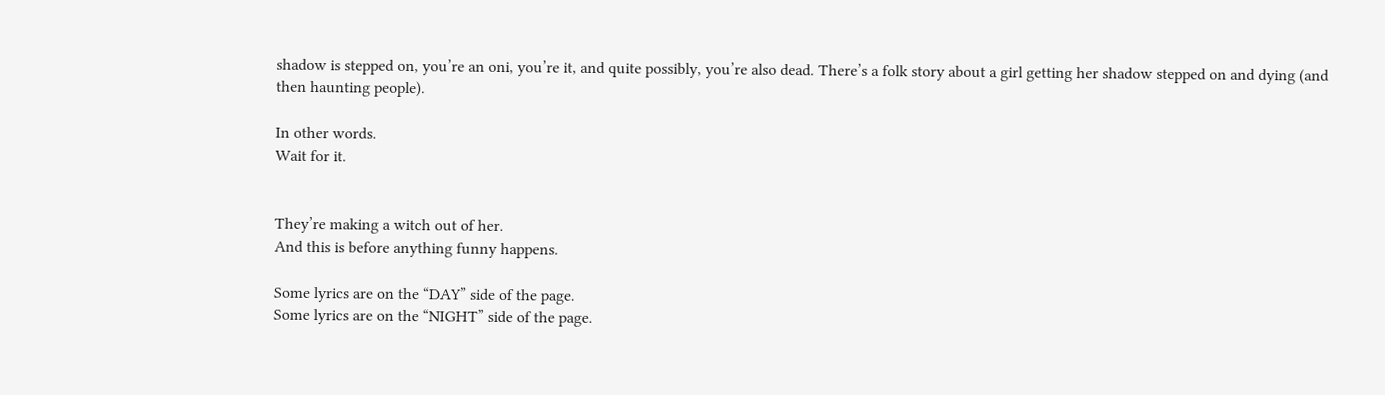shadow is stepped on, you’re an oni, you’re it, and quite possibly, you’re also dead. There’s a folk story about a girl getting her shadow stepped on and dying (and then haunting people).

In other words.
Wait for it.


They’re making a witch out of her.
And this is before anything funny happens.

Some lyrics are on the “DAY” side of the page.
Some lyrics are on the “NIGHT” side of the page.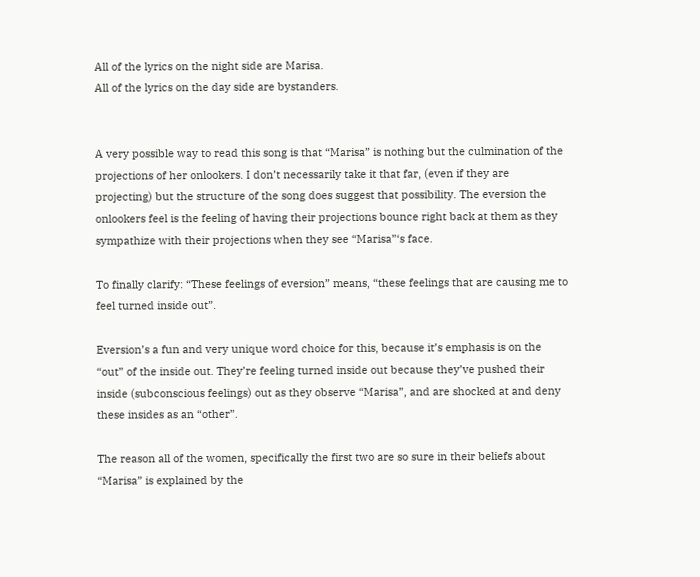All of the lyrics on the night side are Marisa.
All of the lyrics on the day side are bystanders.


A very possible way to read this song is that “Marisa” is nothing but the culmination of the projections of her onlookers. I don’t necessarily take it that far, (even if they are projecting) but the structure of the song does suggest that possibility. The eversion the onlookers feel is the feeling of having their projections bounce right back at them as they sympathize with their projections when they see “Marisa”‘s face.

To finally clarify: “These feelings of eversion” means, “these feelings that are causing me to feel turned inside out”.

Eversion’s a fun and very unique word choice for this, because it’s emphasis is on the “out” of the inside out. They’re feeling turned inside out because they’ve pushed their inside (subconscious feelings) out as they observe “Marisa”, and are shocked at and deny these insides as an “other”.

The reason all of the women, specifically the first two are so sure in their beliefs about “Marisa” is explained by the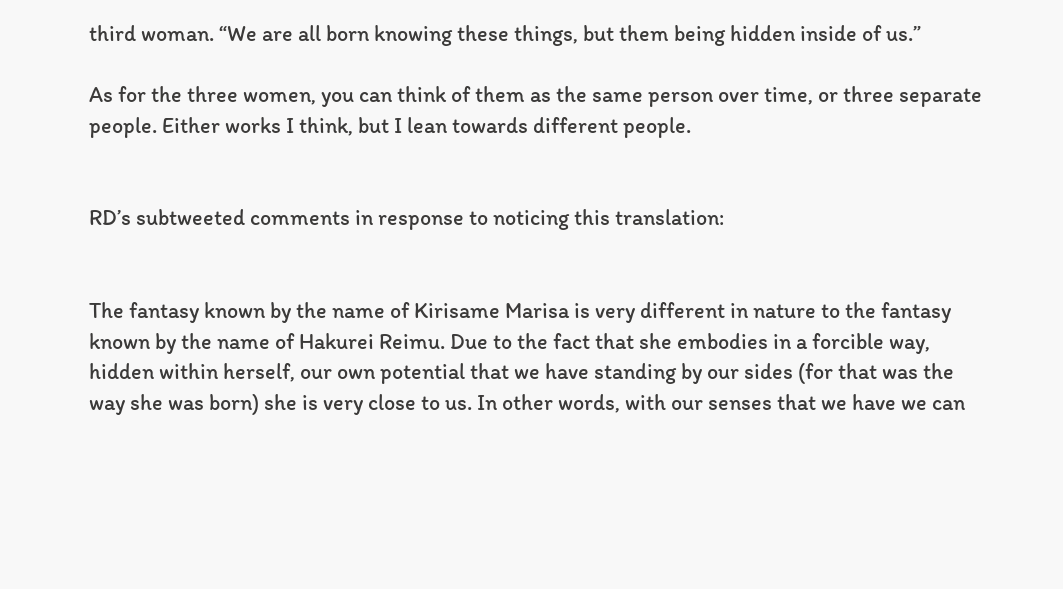third woman. “We are all born knowing these things, but them being hidden inside of us.”

As for the three women, you can think of them as the same person over time, or three separate people. Either works I think, but I lean towards different people.


RD’s subtweeted comments in response to noticing this translation:


The fantasy known by the name of Kirisame Marisa is very different in nature to the fantasy known by the name of Hakurei Reimu. Due to the fact that she embodies in a forcible way, hidden within herself, our own potential that we have standing by our sides (for that was the way she was born) she is very close to us. In other words, with our senses that we have we can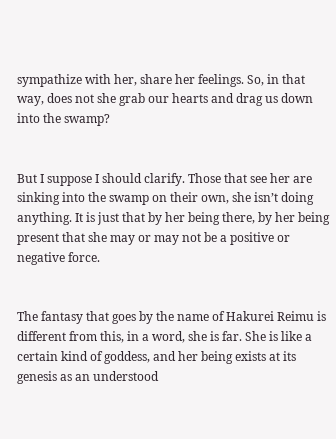sympathize with her, share her feelings. So, in that way, does not she grab our hearts and drag us down into the swamp?


But I suppose I should clarify. Those that see her are sinking into the swamp on their own, she isn’t doing anything. It is just that by her being there, by her being present that she may or may not be a positive or negative force.


The fantasy that goes by the name of Hakurei Reimu is different from this, in a word, she is far. She is like a certain kind of goddess, and her being exists at its genesis as an understood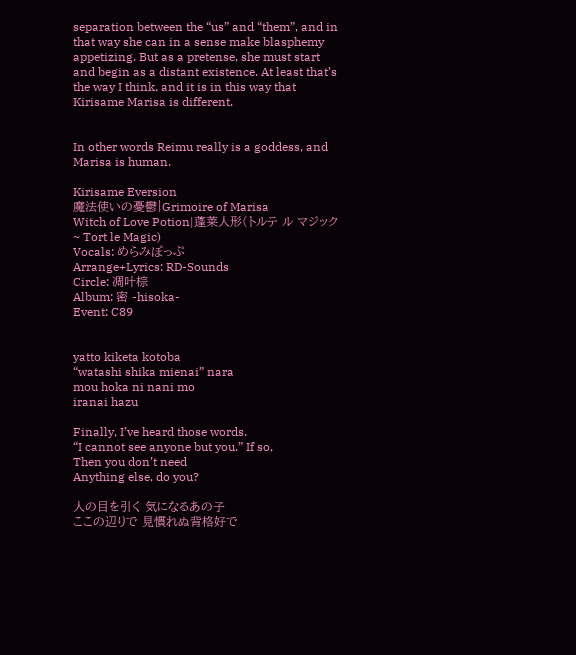separation between the “us” and “them”, and in that way she can in a sense make blasphemy appetizing. But as a pretense, she must start and begin as a distant existence. At least that’s the way I think, and it is in this way that Kirisame Marisa is different.


In other words Reimu really is a goddess, and Marisa is human.

Kirisame Eversion
魔法使いの憂鬱|Grimoire of Marisa
Witch of Love Potion|蓬莱人形(トルテ ル マジック ~ Tort le Magic)
Vocals: めらみぽっぷ
Arrange+Lyrics: RD-Sounds
Circle: 凋叶棕
Album: 密 -hisoka-
Event: C89


yatto kiketa kotoba
“watashi shika mienai” nara
mou hoka ni nani mo
iranai hazu

Finally, I’ve heard those words.
“I cannot see anyone but you.” If so,
Then you don’t need
Anything else, do you?

人の目を引く 気になるあの子
ここの辺りで 見慣れぬ背格好で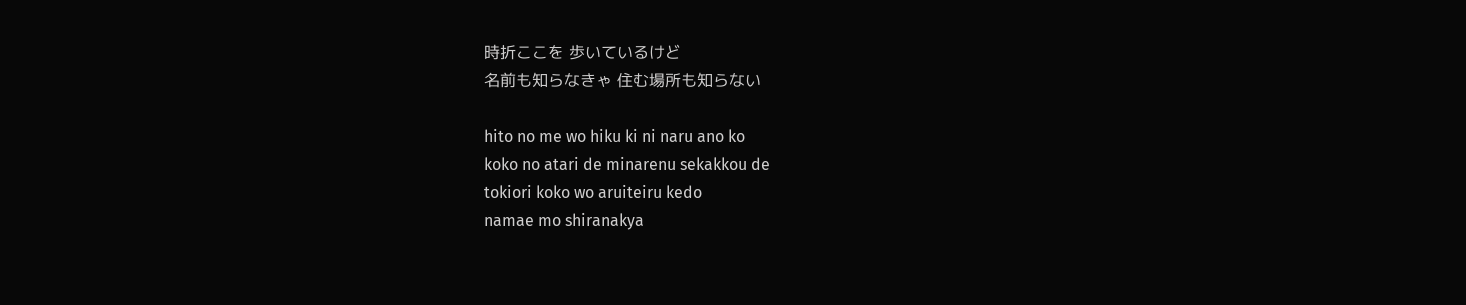時折ここを 歩いているけど
名前も知らなきゃ 住む場所も知らない

hito no me wo hiku ki ni naru ano ko
koko no atari de minarenu sekakkou de
tokiori koko wo aruiteiru kedo
namae mo shiranakya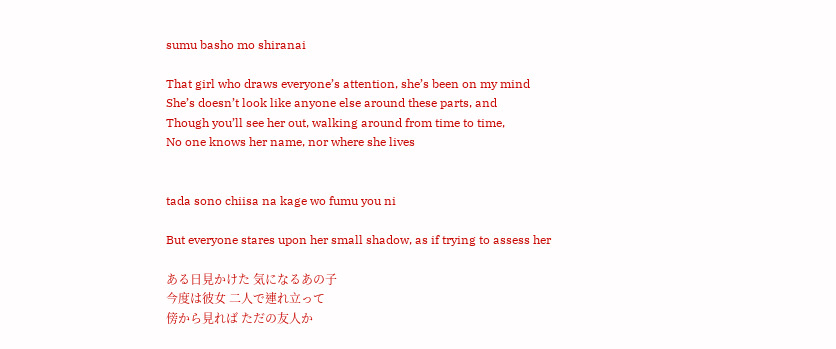sumu basho mo shiranai

That girl who draws everyone’s attention, she’s been on my mind
She’s doesn’t look like anyone else around these parts, and
Though you’ll see her out, walking around from time to time,
No one knows her name, nor where she lives


tada sono chiisa na kage wo fumu you ni

But everyone stares upon her small shadow, as if trying to assess her

ある日見かけた 気になるあの子
今度は彼女 二人で連れ立って
傍から見れば ただの友人か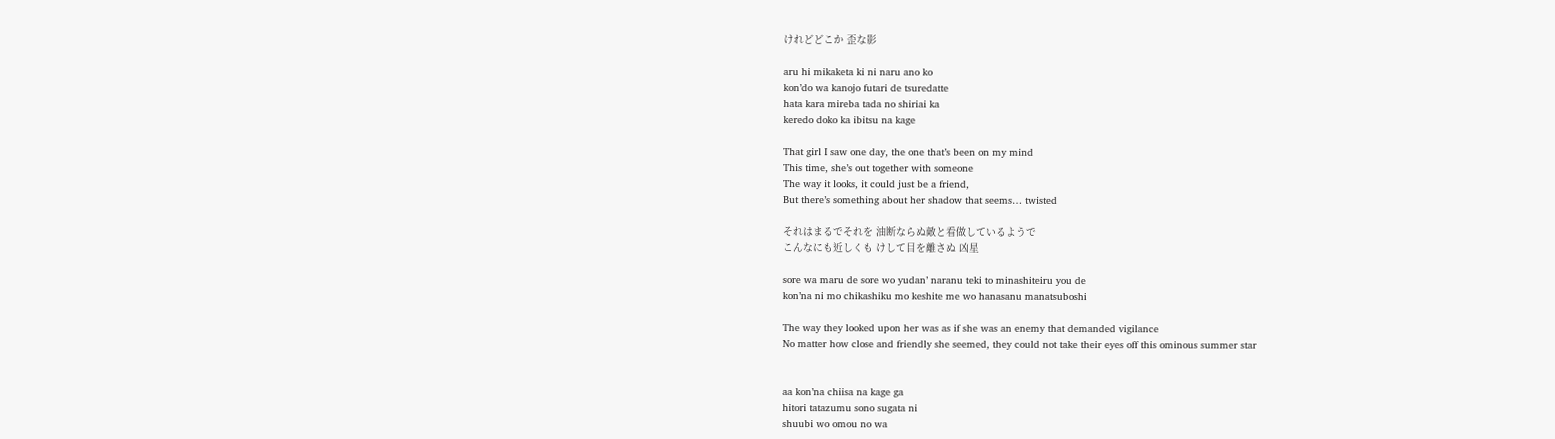けれどどこか 歪な影

aru hi mikaketa ki ni naru ano ko
kon’do wa kanojo futari de tsuredatte
hata kara mireba tada no shiriai ka
keredo doko ka ibitsu na kage

That girl I saw one day, the one that’s been on my mind
This time, she’s out together with someone
The way it looks, it could just be a friend,
But there’s something about her shadow that seems… twisted

それはまるでそれを 油断ならぬ敵と看做しているようで
こんなにも近しくも けして目を離さぬ 凶星

sore wa maru de sore wo yudan’ naranu teki to minashiteiru you de
kon’na ni mo chikashiku mo keshite me wo hanasanu manatsuboshi

The way they looked upon her was as if she was an enemy that demanded vigilance
No matter how close and friendly she seemed, they could not take their eyes off this ominous summer star


aa kon’na chiisa na kage ga
hitori tatazumu sono sugata ni
shuubi wo omou no wa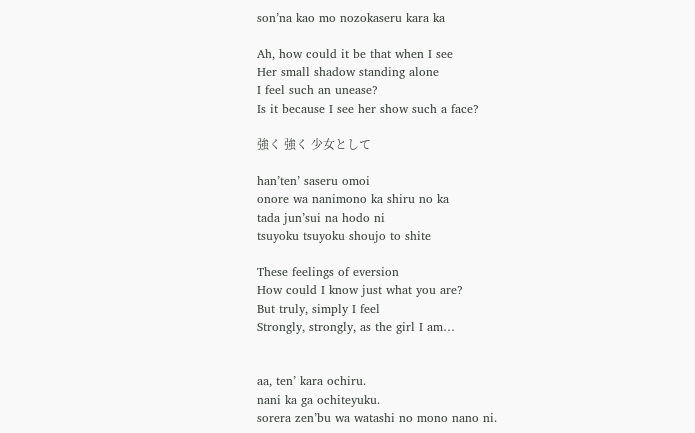son’na kao mo nozokaseru kara ka

Ah, how could it be that when I see
Her small shadow standing alone
I feel such an unease?
Is it because I see her show such a face?

強く 強く 少女として

han’ten’ saseru omoi
onore wa nanimono ka shiru no ka
tada jun’sui na hodo ni
tsuyoku tsuyoku shoujo to shite

These feelings of eversion
How could I know just what you are?
But truly, simply I feel
Strongly, strongly, as the girl I am…


aa, ten’ kara ochiru.
nani ka ga ochiteyuku.
sorera zen’bu wa watashi no mono nano ni.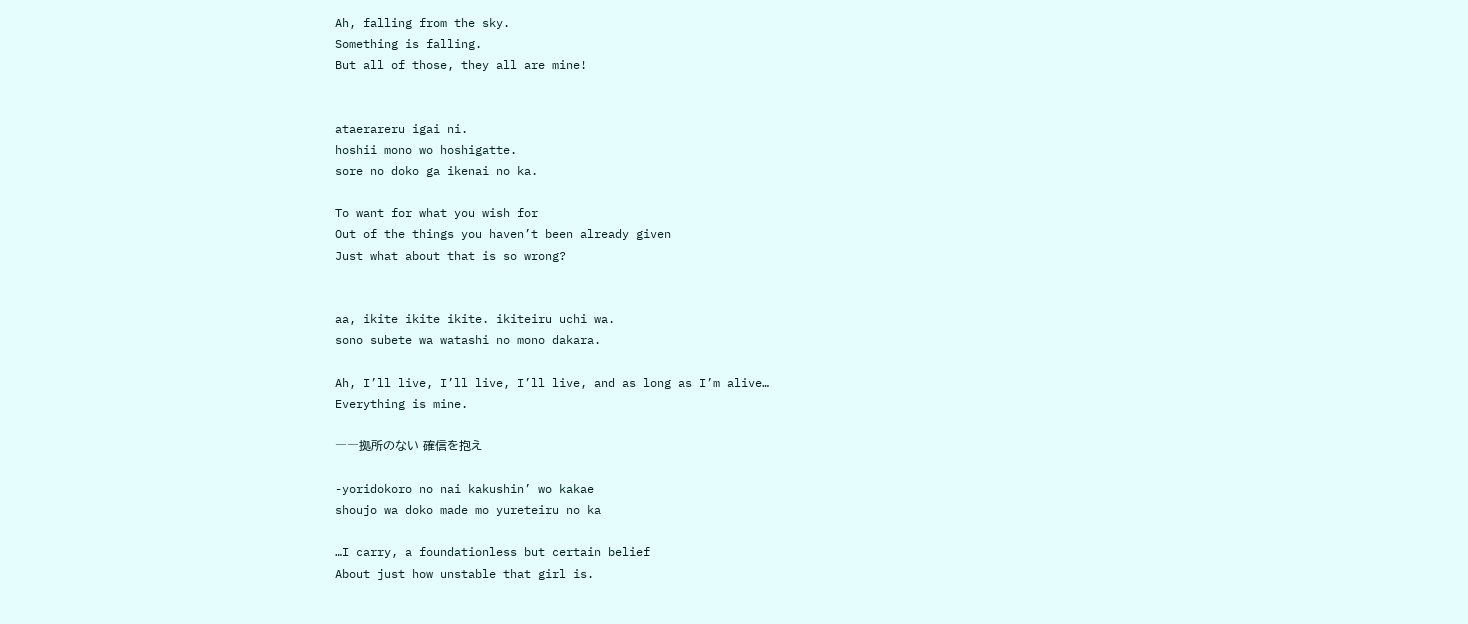Ah, falling from the sky.
Something is falling.
But all of those, they all are mine!


ataerareru igai ni.
hoshii mono wo hoshigatte.
sore no doko ga ikenai no ka.

To want for what you wish for
Out of the things you haven’t been already given
Just what about that is so wrong?


aa, ikite ikite ikite. ikiteiru uchi wa.
sono subete wa watashi no mono dakara.

Ah, I’ll live, I’ll live, I’ll live, and as long as I’m alive…
Everything is mine.

――拠所のない 確信を抱え

-yoridokoro no nai kakushin’ wo kakae
shoujo wa doko made mo yureteiru no ka

…I carry, a foundationless but certain belief
About just how unstable that girl is.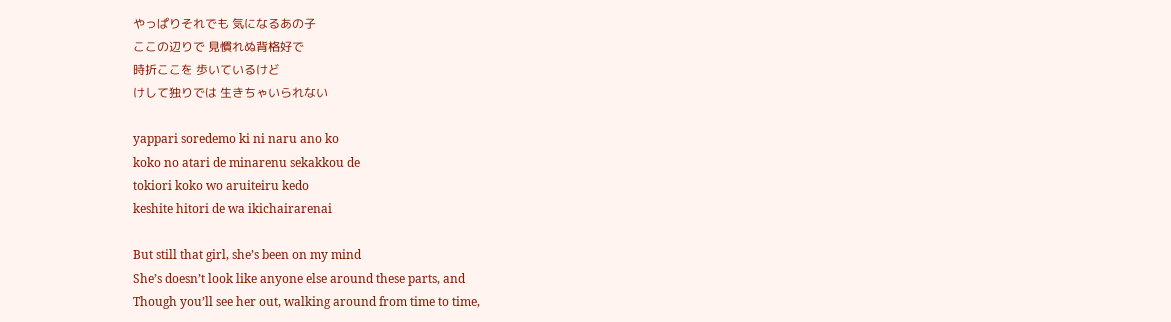やっぱりそれでも 気になるあの子
ここの辺りで 見慣れぬ背格好で
時折ここを 歩いているけど
けして独りでは 生きちゃいられない

yappari soredemo ki ni naru ano ko
koko no atari de minarenu sekakkou de
tokiori koko wo aruiteiru kedo
keshite hitori de wa ikichairarenai

But still that girl, she’s been on my mind
She’s doesn’t look like anyone else around these parts, and
Though you’ll see her out, walking around from time to time,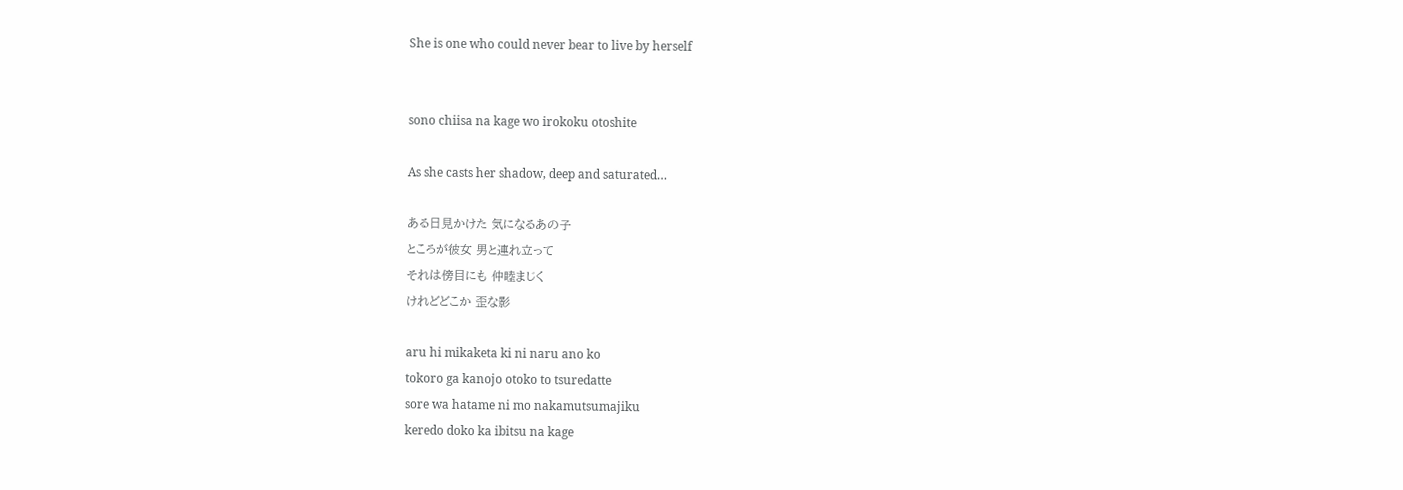She is one who could never bear to live by herself


sono chiisa na kage wo irokoku otoshite

As she casts her shadow, deep and saturated…

ある日見かけた 気になるあの子
ところが彼女 男と連れ立って
それは傍目にも 仲睦まじく
けれどどこか 歪な影

aru hi mikaketa ki ni naru ano ko
tokoro ga kanojo otoko to tsuredatte
sore wa hatame ni mo nakamutsumajiku
keredo doko ka ibitsu na kage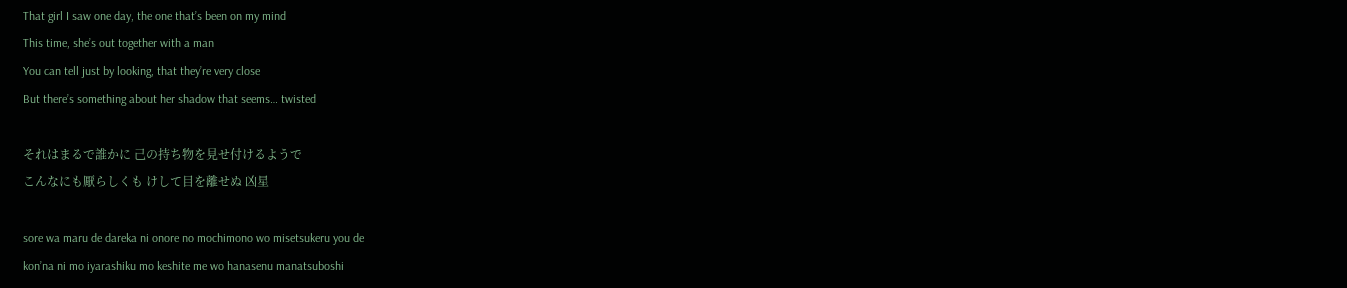That girl I saw one day, the one that’s been on my mind
This time, she’s out together with a man
You can tell just by looking, that they’re very close
But there’s something about her shadow that seems… twisted

それはまるで誰かに 己の持ち物を見せ付けるようで
こんなにも厭らしくも けして目を離せぬ 凶星

sore wa maru de dareka ni onore no mochimono wo misetsukeru you de
kon’na ni mo iyarashiku mo keshite me wo hanasenu manatsuboshi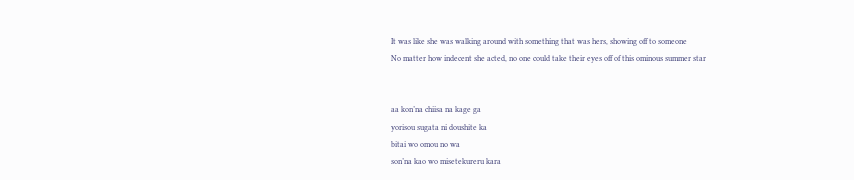It was like she was walking around with something that was hers, showing off to someone
No matter how indecent she acted, no one could take their eyes off of this ominous summer star


aa kon’na chiisa na kage ga
yorisou sugata ni doushite ka
bitai wo omou no wa
son’na kao wo misetekureru kara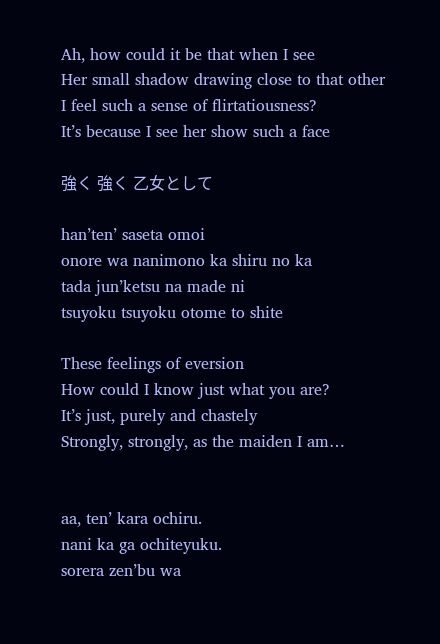Ah, how could it be that when I see
Her small shadow drawing close to that other
I feel such a sense of flirtatiousness?
It’s because I see her show such a face

強く 強く 乙女として

han’ten’ saseta omoi
onore wa nanimono ka shiru no ka
tada jun’ketsu na made ni
tsuyoku tsuyoku otome to shite

These feelings of eversion
How could I know just what you are?
It’s just, purely and chastely
Strongly, strongly, as the maiden I am…


aa, ten’ kara ochiru.
nani ka ga ochiteyuku.
sorera zen’bu wa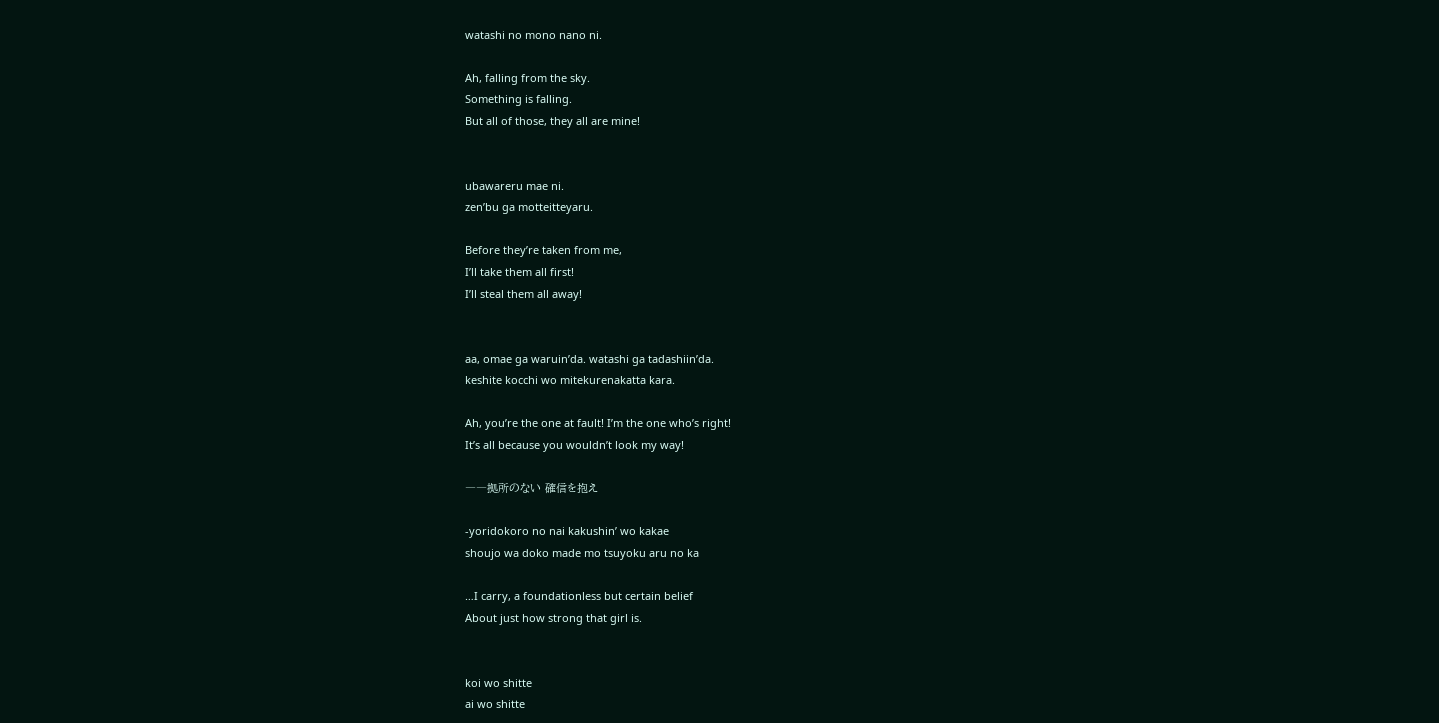watashi no mono nano ni.

Ah, falling from the sky.
Something is falling.
But all of those, they all are mine!


ubawareru mae ni.
zen’bu ga motteitteyaru.

Before they’re taken from me,
I’ll take them all first!
I’ll steal them all away!


aa, omae ga waruin’da. watashi ga tadashiin’da.
keshite kocchi wo mitekurenakatta kara.

Ah, you’re the one at fault! I’m the one who’s right!
It’s all because you wouldn’t look my way!

――拠所のない 確信を抱え

-yoridokoro no nai kakushin’ wo kakae
shoujo wa doko made mo tsuyoku aru no ka

…I carry, a foundationless but certain belief
About just how strong that girl is.


koi wo shitte
ai wo shitte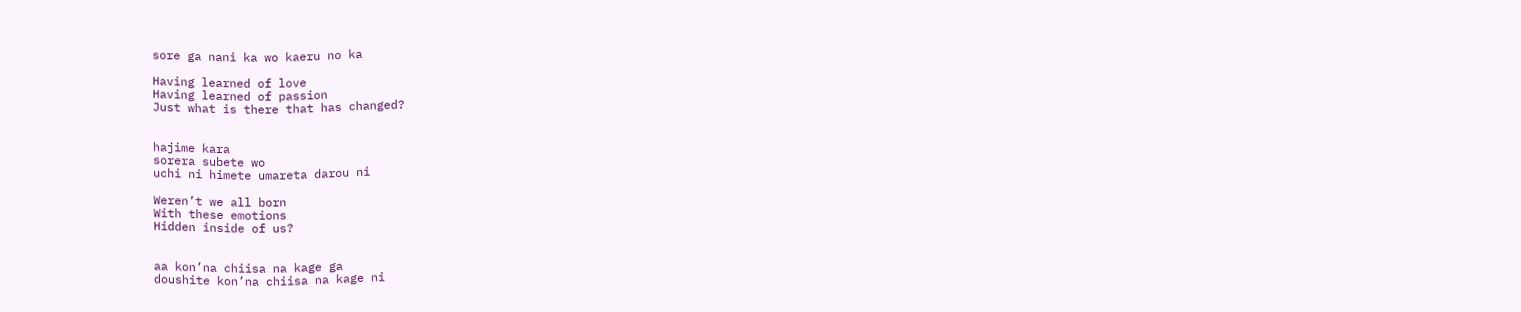sore ga nani ka wo kaeru no ka

Having learned of love
Having learned of passion
Just what is there that has changed?


hajime kara
sorera subete wo
uchi ni himete umareta darou ni

Weren’t we all born
With these emotions
Hidden inside of us?


aa kon’na chiisa na kage ga
doushite kon’na chiisa na kage ni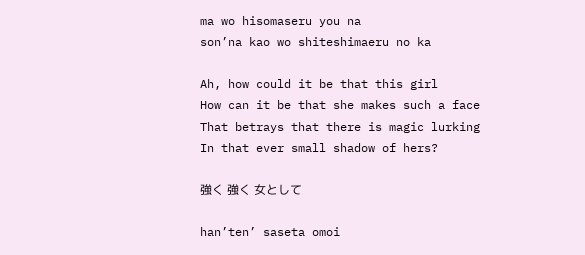ma wo hisomaseru you na
son’na kao wo shiteshimaeru no ka

Ah, how could it be that this girl
How can it be that she makes such a face
That betrays that there is magic lurking
In that ever small shadow of hers?

強く 強く 女として

han’ten’ saseta omoi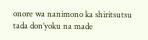onore wa nanimono ka shiritsutsu
tada don’yoku na made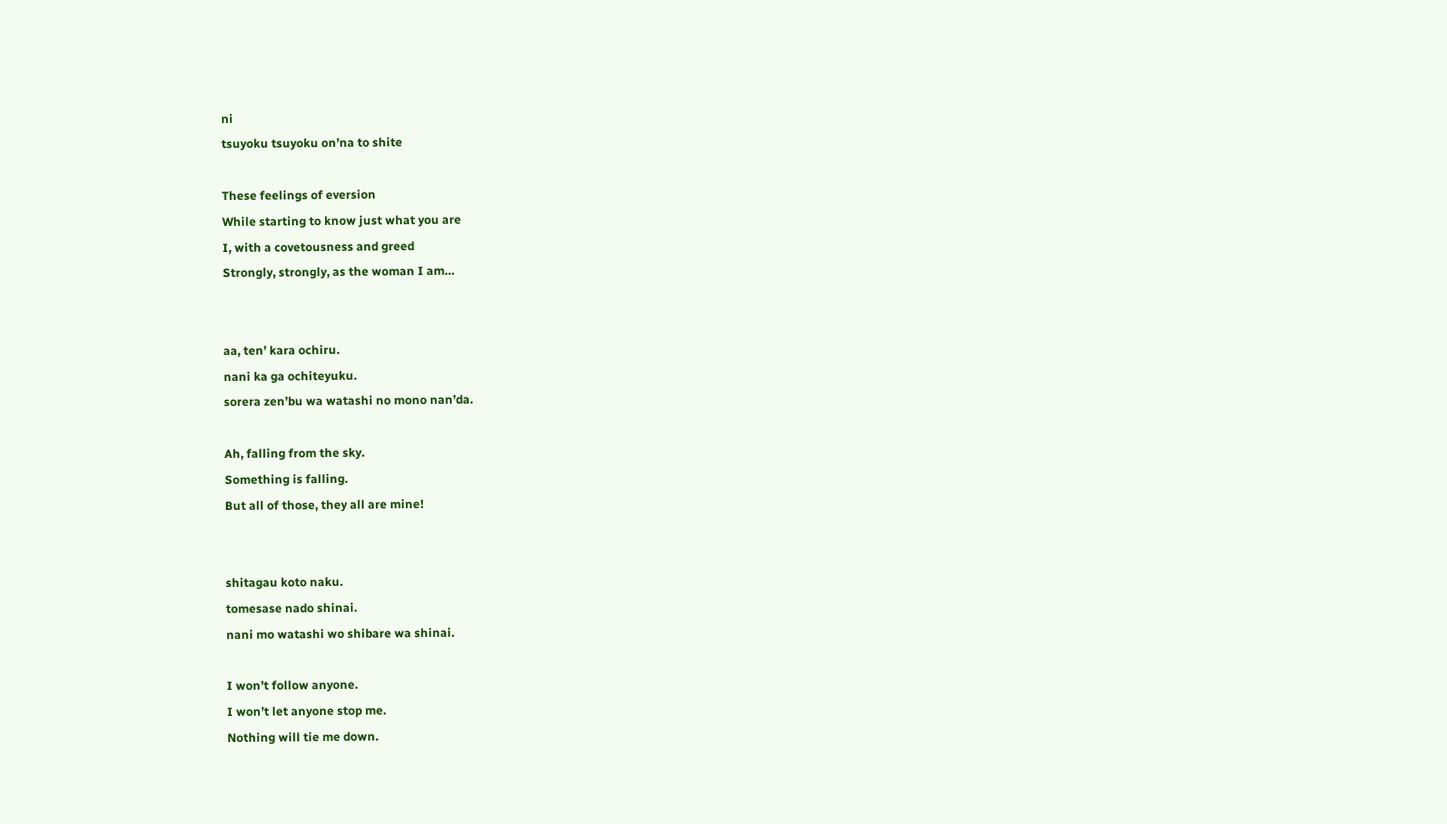ni
tsuyoku tsuyoku on’na to shite

These feelings of eversion
While starting to know just what you are
I, with a covetousness and greed
Strongly, strongly, as the woman I am…


aa, ten’ kara ochiru.
nani ka ga ochiteyuku.
sorera zen’bu wa watashi no mono nan’da.

Ah, falling from the sky.
Something is falling.
But all of those, they all are mine!


shitagau koto naku.
tomesase nado shinai.
nani mo watashi wo shibare wa shinai.

I won’t follow anyone.
I won’t let anyone stop me.
Nothing will tie me down.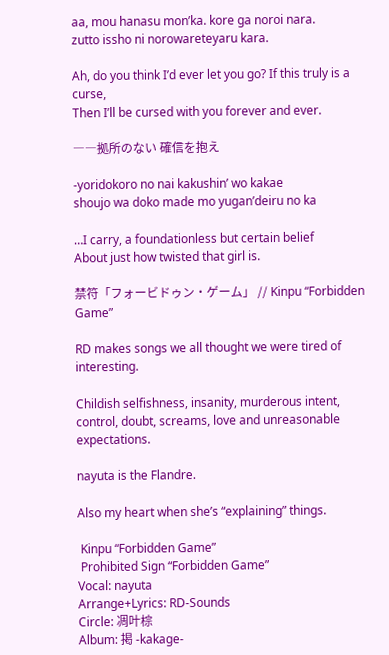aa, mou hanasu mon’ka. kore ga noroi nara.
zutto issho ni norowareteyaru kara.

Ah, do you think I’d ever let you go? If this truly is a curse,
Then I’ll be cursed with you forever and ever.

――拠所のない 確信を抱え

-yoridokoro no nai kakushin’ wo kakae
shoujo wa doko made mo yugan’deiru no ka

…I carry, a foundationless but certain belief
About just how twisted that girl is.

禁符「フォービドゥン・ゲーム」 // Kinpu “Forbidden Game”

RD makes songs we all thought we were tired of interesting.

Childish selfishness, insanity, murderous intent, control, doubt, screams, love and unreasonable expectations.

nayuta is the Flandre.

Also my heart when she’s “explaining” things.

 Kinpu “Forbidden Game”
 Prohibited Sign “Forbidden Game”
Vocal: nayuta
Arrange+Lyrics: RD-Sounds
Circle: 凋叶棕
Album: 掲 -kakage-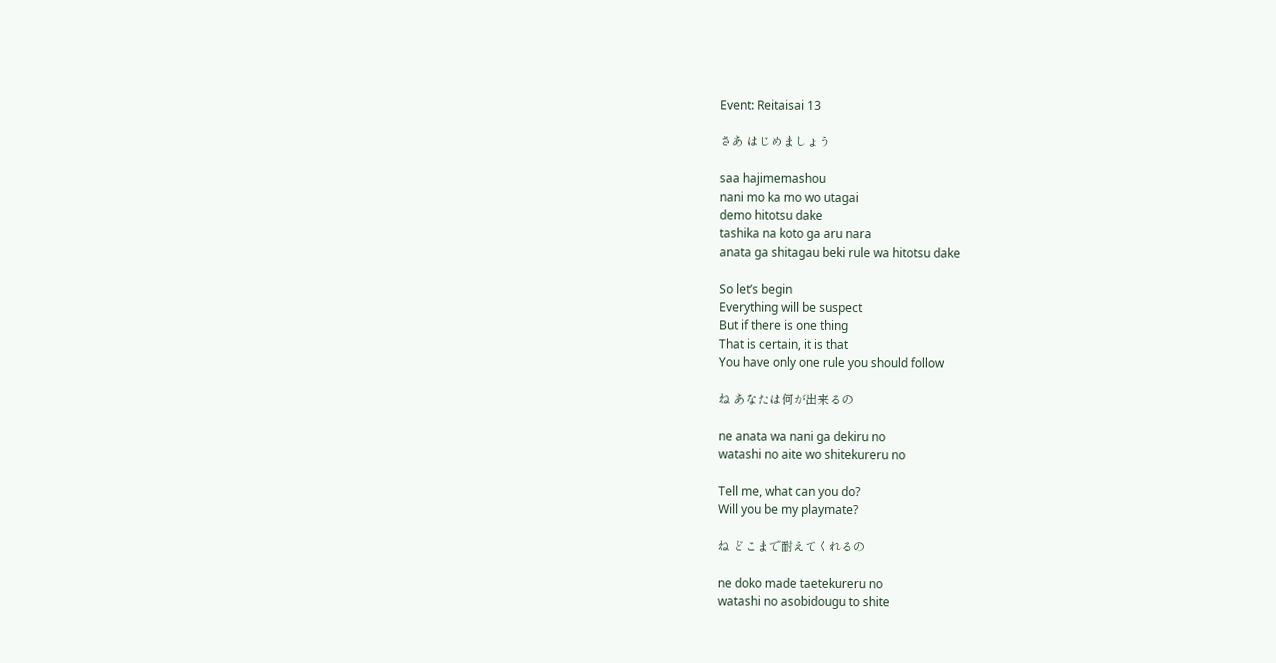Event: Reitaisai 13

さあ はじめましょう

saa hajimemashou
nani mo ka mo wo utagai
demo hitotsu dake
tashika na koto ga aru nara
anata ga shitagau beki rule wa hitotsu dake

So let’s begin
Everything will be suspect
But if there is one thing
That is certain, it is that
You have only one rule you should follow

ね あなたは何が出来るの

ne anata wa nani ga dekiru no
watashi no aite wo shitekureru no

Tell me, what can you do?
Will you be my playmate?

ね どこまで耐えてくれるの

ne doko made taetekureru no
watashi no asobidougu to shite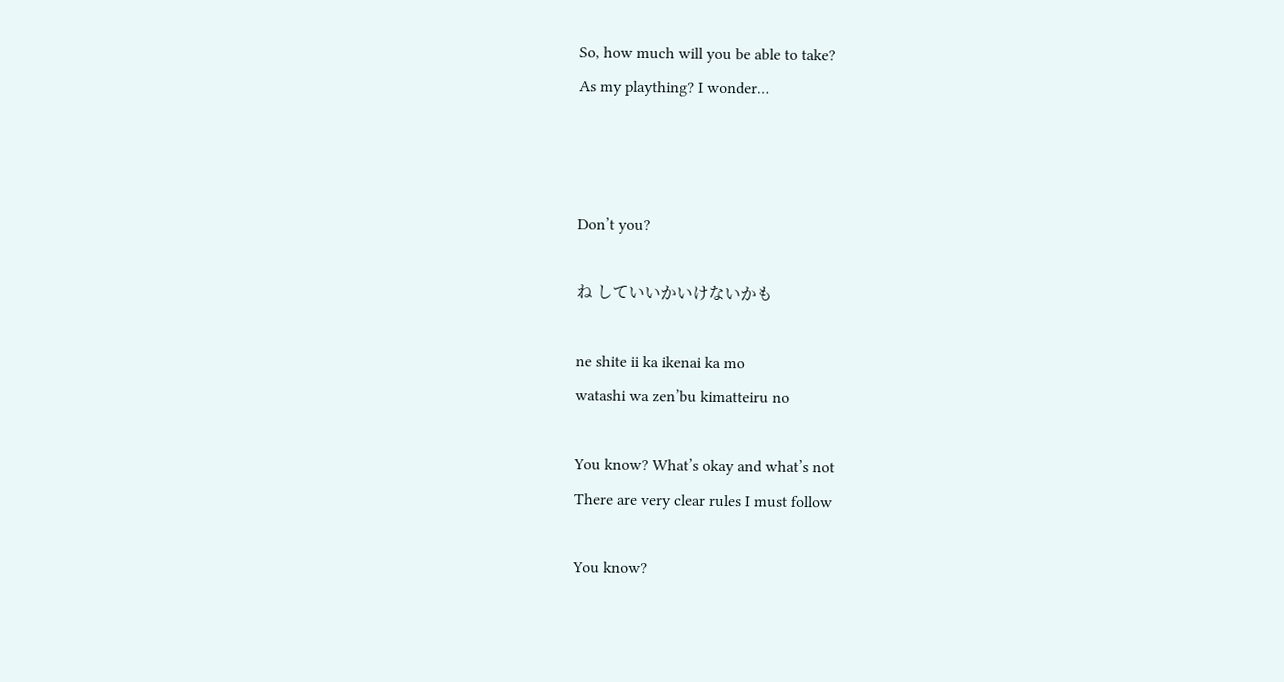So, how much will you be able to take?
As my plaything? I wonder…



Don’t you?

ね していいかいけないかも

ne shite ii ka ikenai ka mo
watashi wa zen’bu kimatteiru no

You know? What’s okay and what’s not
There are very clear rules I must follow

You know?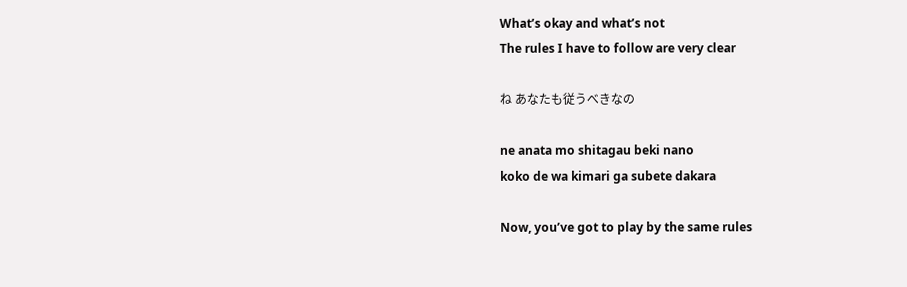What’s okay and what’s not
The rules I have to follow are very clear

ね あなたも従うべきなの

ne anata mo shitagau beki nano
koko de wa kimari ga subete dakara

Now, you’ve got to play by the same rules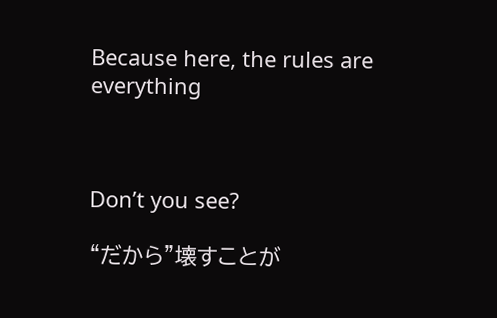Because here, the rules are everything



Don’t you see?

“だから”壊すことが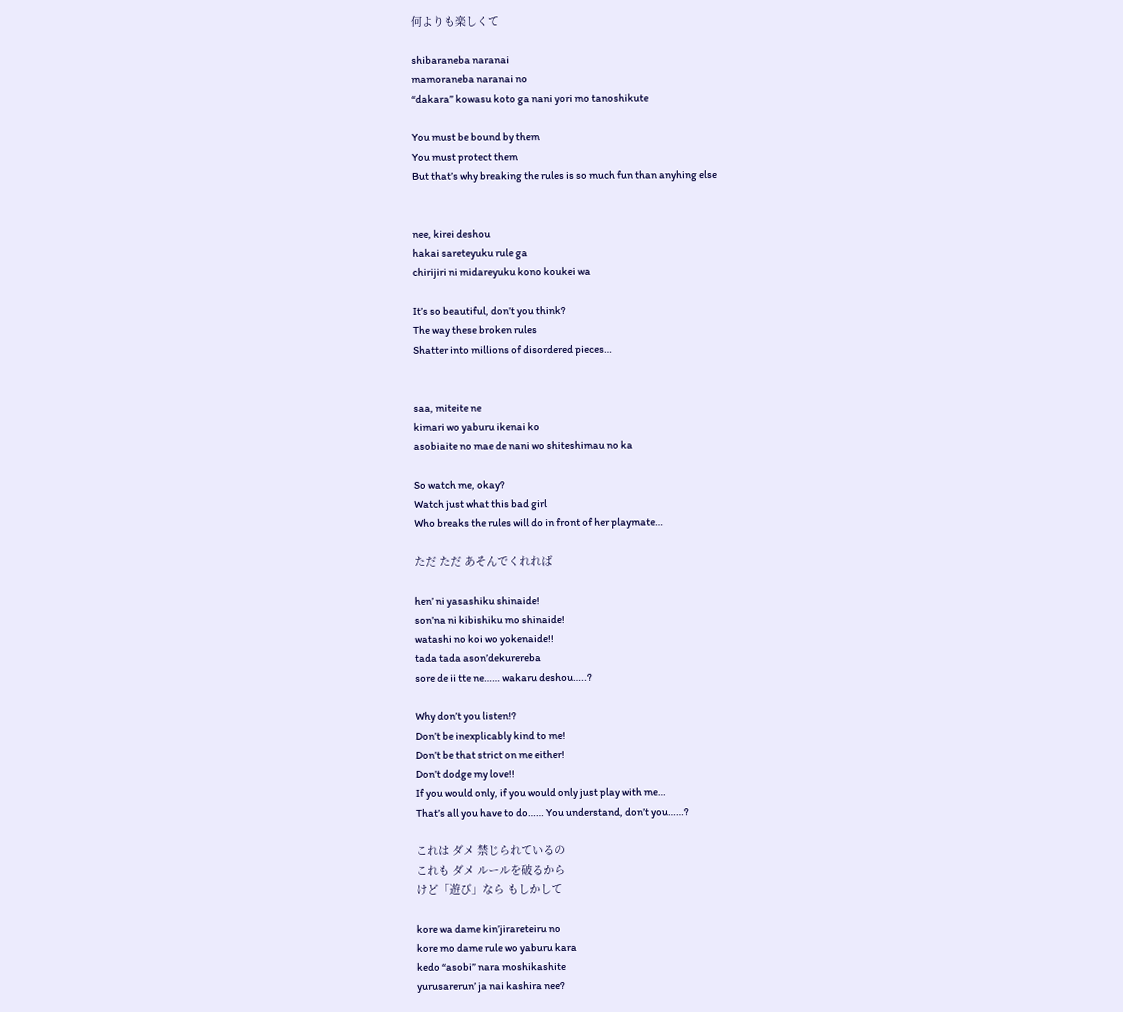何よりも楽しくて

shibaraneba naranai
mamoraneba naranai no
“dakara” kowasu koto ga nani yori mo tanoshikute

You must be bound by them
You must protect them
But that’s why breaking the rules is so much fun than anyhing else


nee, kirei deshou
hakai sareteyuku rule ga
chirijiri ni midareyuku kono koukei wa

It’s so beautiful, don’t you think?
The way these broken rules
Shatter into millions of disordered pieces…


saa, miteite ne
kimari wo yaburu ikenai ko
asobiaite no mae de nani wo shiteshimau no ka

So watch me, okay?
Watch just what this bad girl
Who breaks the rules will do in front of her playmate…

ただ ただ あそんでくれれば

hen’ ni yasashiku shinaide!
son’na ni kibishiku mo shinaide!
watashi no koi wo yokenaide!!
tada tada ason’dekurereba
sore de ii tte ne…… wakaru deshou…..?

Why don’t you listen!?
Don’t be inexplicably kind to me!
Don’t be that strict on me either!
Don’t dodge my love!!
If you would only, if you would only just play with me…
That’s all you have to do…… You understand, don’t you……?

これは ダメ 禁じられているの
これも ダメ ルールを破るから
けど「遊び」なら もしかして

kore wa dame kin’jirareteiru no
kore mo dame rule wo yaburu kara
kedo “asobi” nara moshikashite
yurusarerun’ ja nai kashira nee?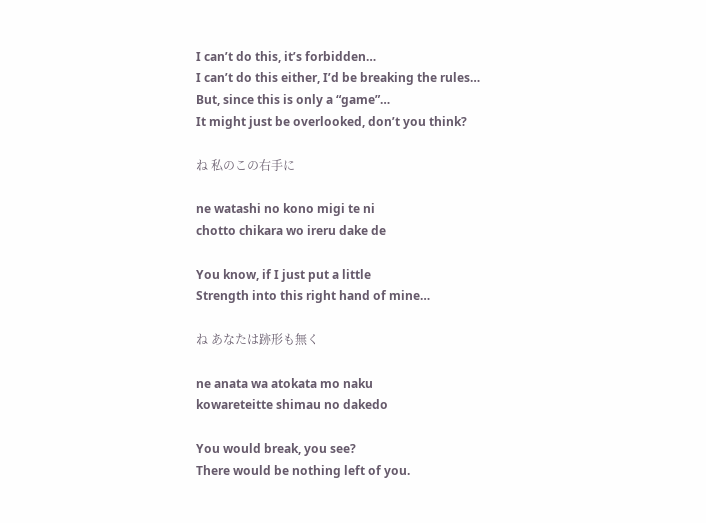I can’t do this, it’s forbidden…
I can’t do this either, I’d be breaking the rules…
But, since this is only a “game”…
It might just be overlooked, don’t you think?

ね 私のこの右手に

ne watashi no kono migi te ni
chotto chikara wo ireru dake de

You know, if I just put a little
Strength into this right hand of mine…

ね あなたは跡形も無く

ne anata wa atokata mo naku
kowareteitte shimau no dakedo

You would break, you see?
There would be nothing left of you.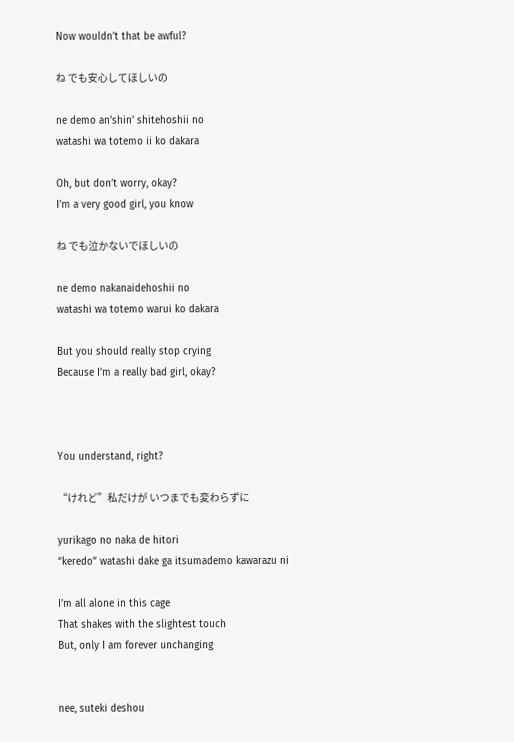Now wouldn’t that be awful?

ね でも安心してほしいの

ne demo an’shin’ shitehoshii no
watashi wa totemo ii ko dakara

Oh, but don’t worry, okay?
I’m a very good girl, you know

ね でも泣かないでほしいの

ne demo nakanaidehoshii no
watashi wa totemo warui ko dakara

But you should really stop crying
Because I’m a really bad girl, okay?



You understand, right?

“けれど”私だけが いつまでも変わらずに

yurikago no naka de hitori
“keredo” watashi dake ga itsumademo kawarazu ni

I’m all alone in this cage
That shakes with the slightest touch
But, only I am forever unchanging


nee, suteki deshou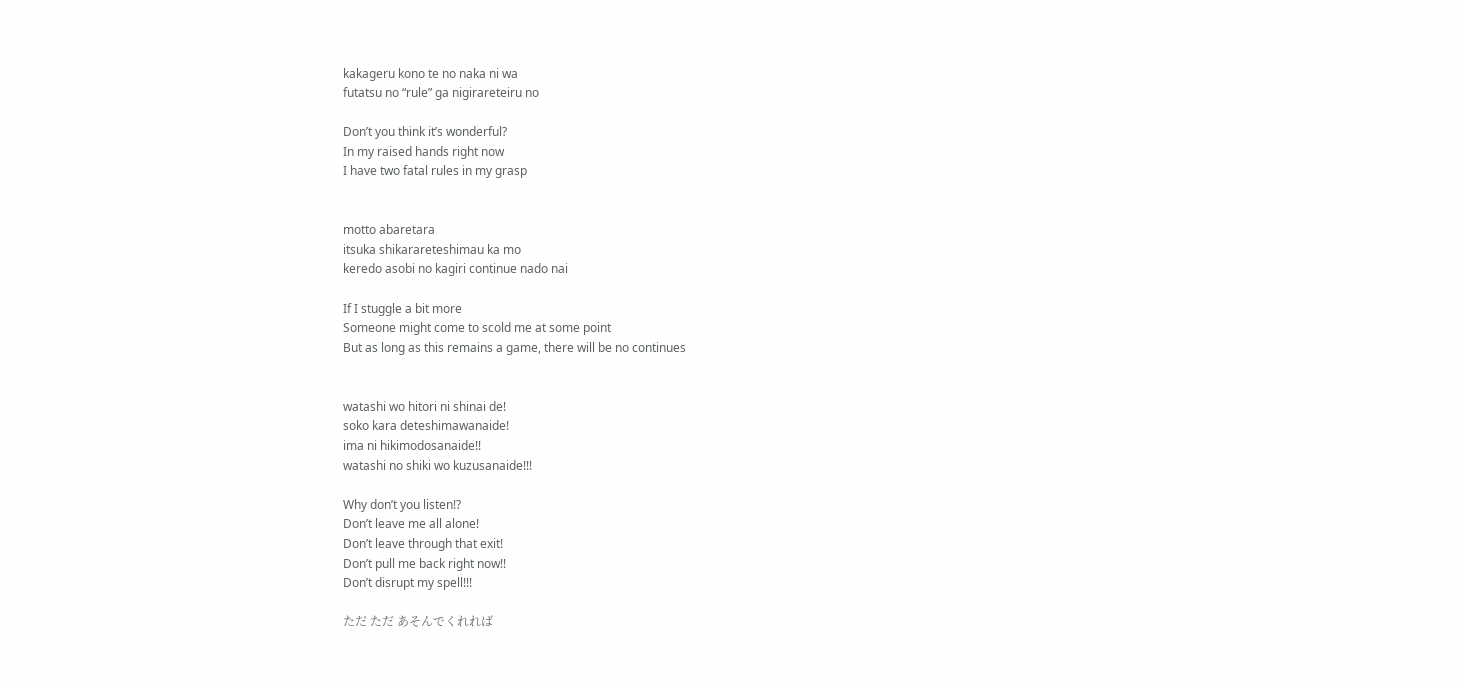kakageru kono te no naka ni wa
futatsu no “rule” ga nigirareteiru no

Don’t you think it’s wonderful?
In my raised hands right now
I have two fatal rules in my grasp


motto abaretara
itsuka shikarareteshimau ka mo
keredo asobi no kagiri continue nado nai

If I stuggle a bit more
Someone might come to scold me at some point
But as long as this remains a game, there will be no continues


watashi wo hitori ni shinai de!
soko kara deteshimawanaide!
ima ni hikimodosanaide!!
watashi no shiki wo kuzusanaide!!!

Why don’t you listen!?
Don’t leave me all alone!
Don’t leave through that exit!
Don’t pull me back right now!!
Don’t disrupt my spell!!!

ただ ただ あそんでくれれば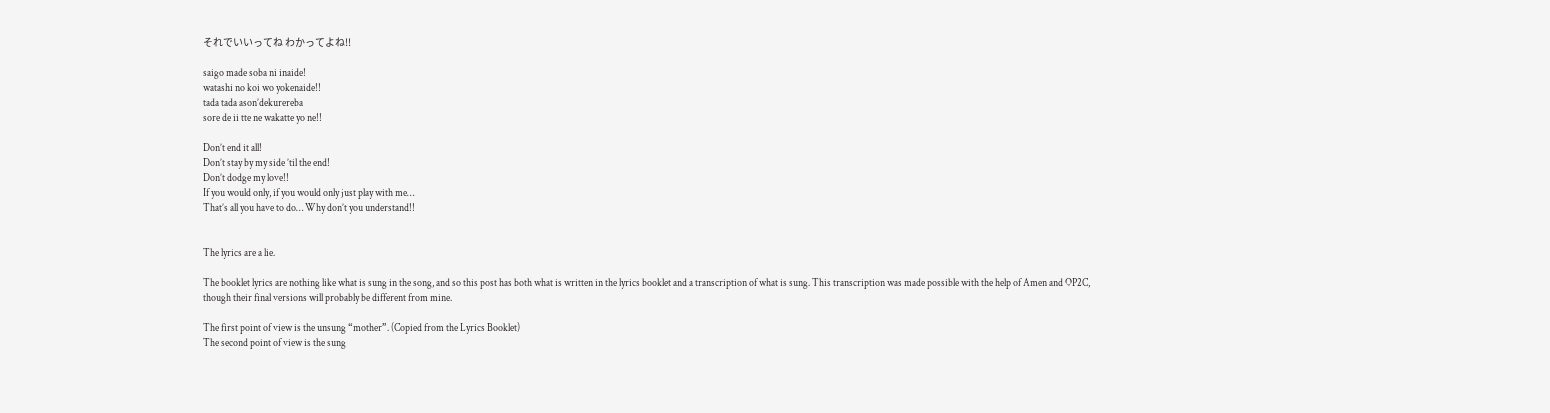それでいいってね わかってよね!!

saigo made soba ni inaide!
watashi no koi wo yokenaide!!
tada tada ason’dekurereba
sore de ii tte ne wakatte yo ne!!

Don’t end it all!
Don’t stay by my side ’til the end!
Don’t dodge my love!!
If you would only, if you would only just play with me…
That’s all you have to do… Why don’t you understand!!


The lyrics are a lie.

The booklet lyrics are nothing like what is sung in the song, and so this post has both what is written in the lyrics booklet and a transcription of what is sung. This transcription was made possible with the help of Amen and OP2C, though their final versions will probably be different from mine.

The first point of view is the unsung “mother”. (Copied from the Lyrics Booklet)
The second point of view is the sung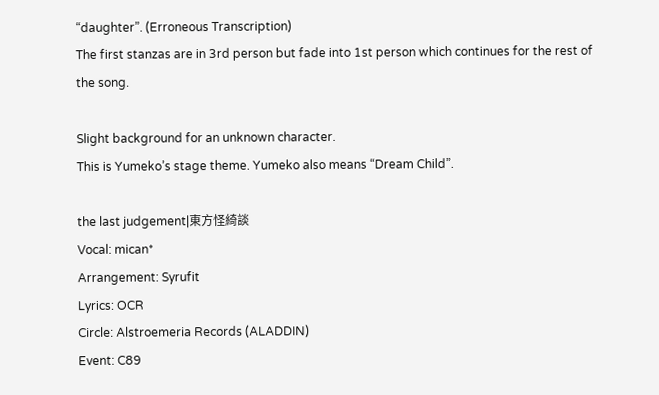“daughter”. (Erroneous Transcription)
The first stanzas are in 3rd person but fade into 1st person which continues for the rest of the song.

Slight background for an unknown character.
This is Yumeko’s stage theme. Yumeko also means “Dream Child”.

the last judgement|東方怪綺談
Vocal: mican*
Arrangement: Syrufit
Lyrics: OCR
Circle: Alstroemeria Records (ALADDIN)
Event: C89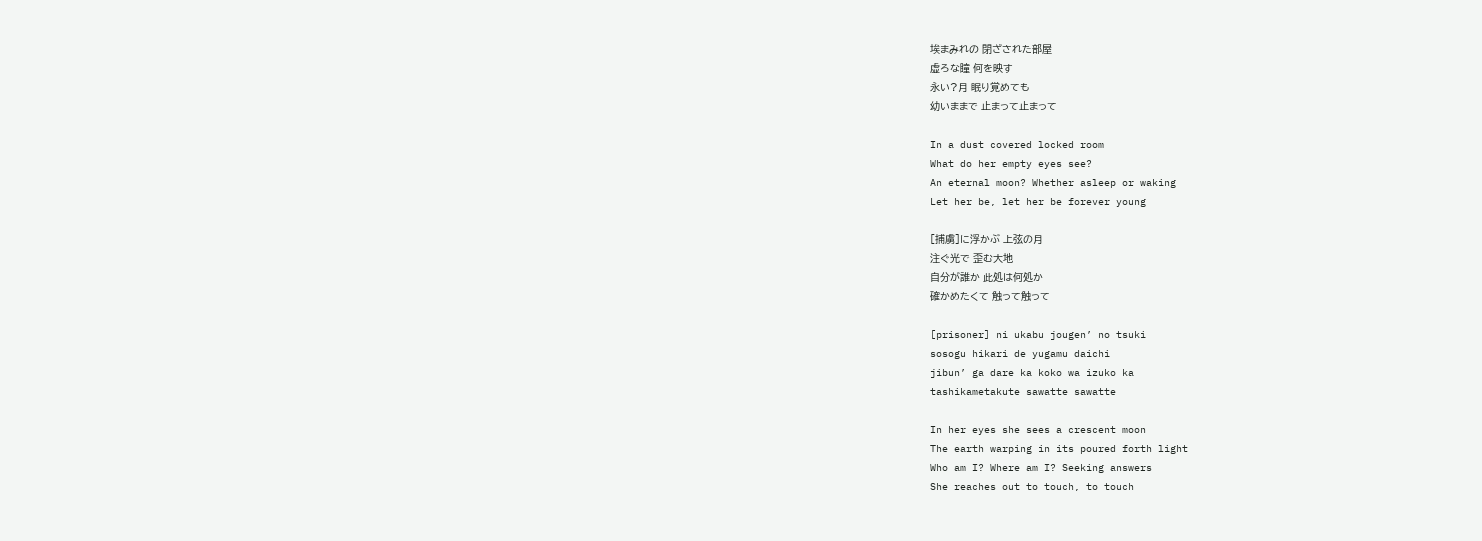埃まみれの 閉ざされた部屋
虚ろな瞳 何を映す
永い?月 眠り覚めても
幼いままで 止まって止まって

In a dust covered locked room
What do her empty eyes see?
An eternal moon? Whether asleep or waking
Let her be, let her be forever young

[捕虜]に浮かぶ 上弦の月
注ぐ光で 歪む大地
自分が誰か 此処は何処か
確かめたくて 触って触って

[prisoner] ni ukabu jougen’ no tsuki
sosogu hikari de yugamu daichi
jibun’ ga dare ka koko wa izuko ka
tashikametakute sawatte sawatte

In her eyes she sees a crescent moon
The earth warping in its poured forth light
Who am I? Where am I? Seeking answers
She reaches out to touch, to touch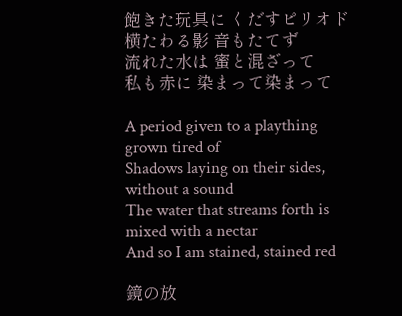飽きた玩具に くだすピリオド
横たわる影 音もたてず
流れた水は 蜜と混ざって
私も赤に 染まって染まって

A period given to a plaything grown tired of
Shadows laying on their sides, without a sound
The water that streams forth is mixed with a nectar
And so I am stained, stained red

鏡の放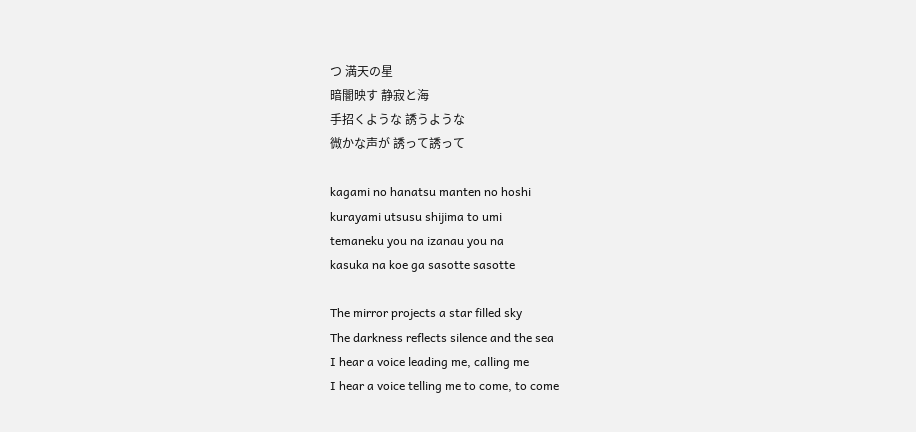つ 満天の星
暗闇映す 静寂と海
手招くような 誘うような
微かな声が 誘って誘って

kagami no hanatsu manten no hoshi
kurayami utsusu shijima to umi
temaneku you na izanau you na
kasuka na koe ga sasotte sasotte

The mirror projects a star filled sky
The darkness reflects silence and the sea
I hear a voice leading me, calling me
I hear a voice telling me to come, to come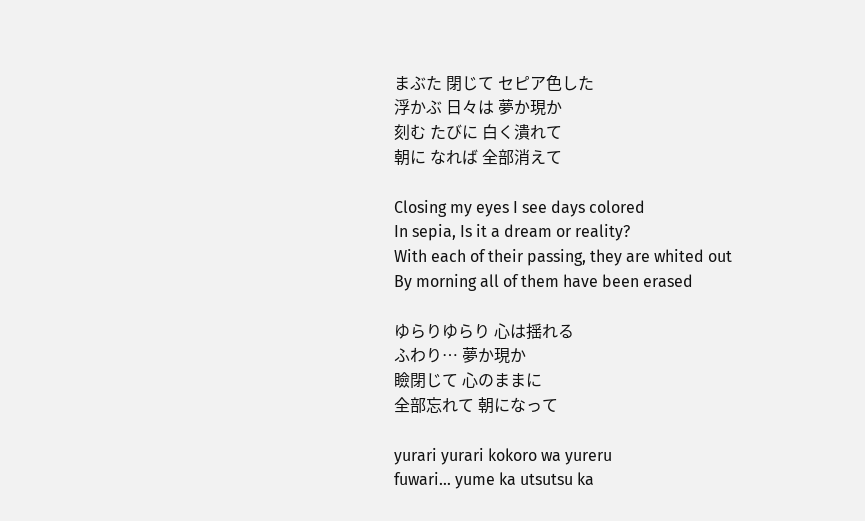まぶた 閉じて セピア色した
浮かぶ 日々は 夢か現か
刻む たびに 白く潰れて
朝に なれば 全部消えて

Closing my eyes I see days colored
In sepia, Is it a dream or reality?
With each of their passing, they are whited out
By morning all of them have been erased

ゆらりゆらり 心は揺れる
ふわり… 夢か現か
瞼閉じて 心のままに
全部忘れて 朝になって

yurari yurari kokoro wa yureru
fuwari… yume ka utsutsu ka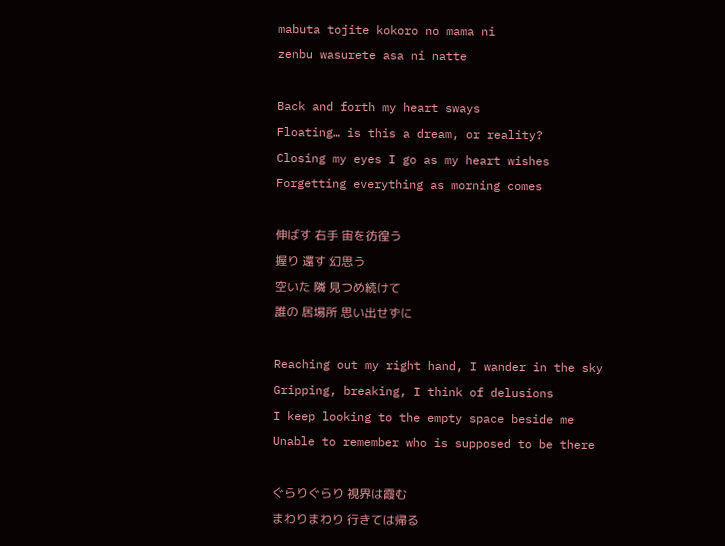mabuta tojite kokoro no mama ni
zenbu wasurete asa ni natte

Back and forth my heart sways
Floating… is this a dream, or reality?
Closing my eyes I go as my heart wishes
Forgetting everything as morning comes

伸ばす 右手 宙を彷徨う
握り 還す 幻思う
空いた 隣 見つめ続けて
誰の 居場所 思い出せずに

Reaching out my right hand, I wander in the sky
Gripping, breaking, I think of delusions
I keep looking to the empty space beside me
Unable to remember who is supposed to be there

ぐらりぐらり 視界は霞む
まわりまわり 行きては帰る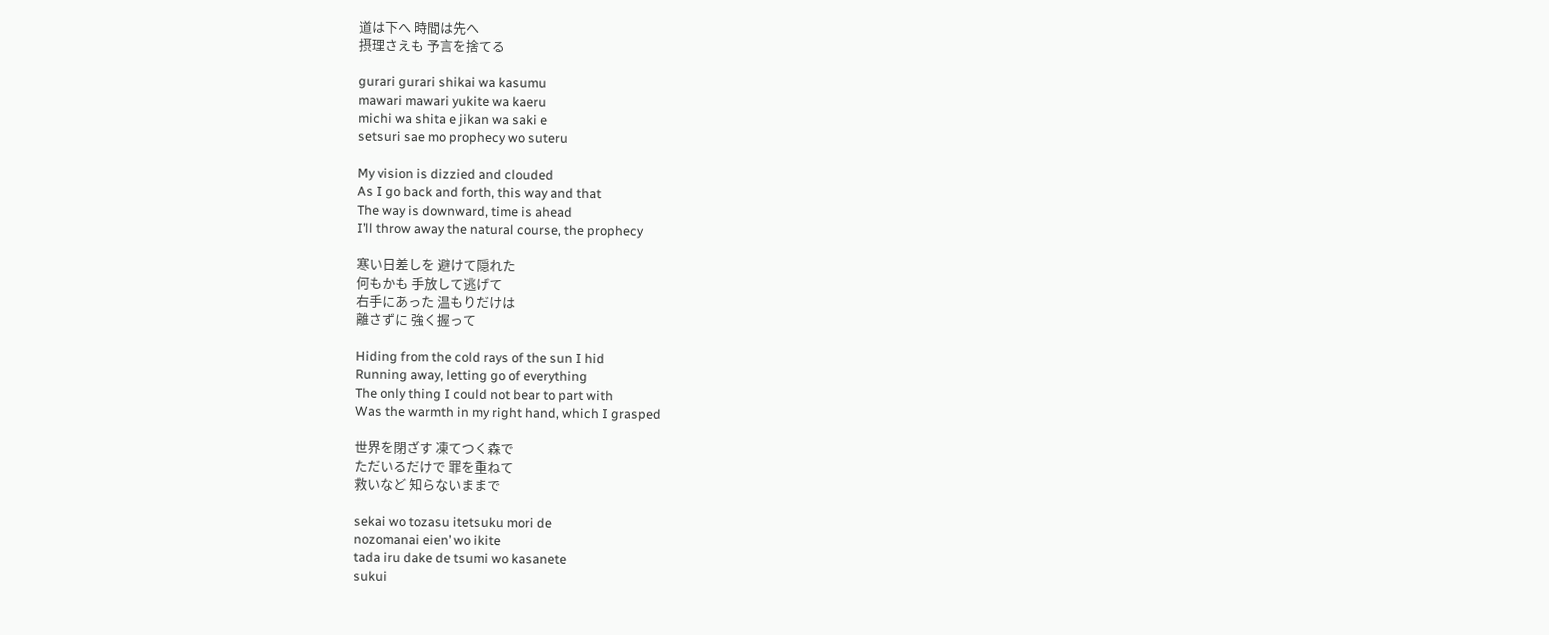道は下へ 時間は先へ
摂理さえも 予言を捨てる

gurari gurari shikai wa kasumu
mawari mawari yukite wa kaeru
michi wa shita e jikan wa saki e
setsuri sae mo prophecy wo suteru

My vision is dizzied and clouded
As I go back and forth, this way and that
The way is downward, time is ahead
I’ll throw away the natural course, the prophecy

寒い日差しを 避けて隠れた
何もかも 手放して逃げて
右手にあった 温もりだけは
離さずに 強く握って

Hiding from the cold rays of the sun I hid
Running away, letting go of everything
The only thing I could not bear to part with
Was the warmth in my right hand, which I grasped

世界を閉ざす 凍てつく森で
ただいるだけで 罪を重ねて
救いなど 知らないままで

sekai wo tozasu itetsuku mori de
nozomanai eien’ wo ikite
tada iru dake de tsumi wo kasanete
sukui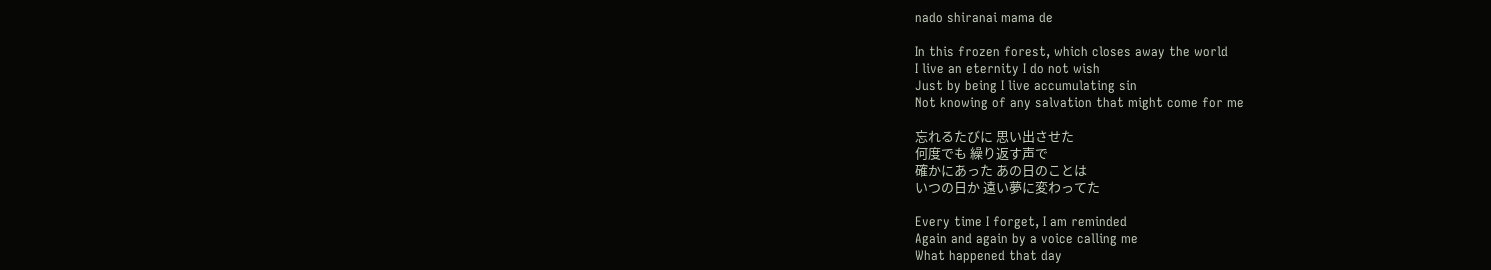nado shiranai mama de

In this frozen forest, which closes away the world
I live an eternity I do not wish
Just by being I live accumulating sin
Not knowing of any salvation that might come for me

忘れるたびに 思い出させた
何度でも 繰り返す声で
確かにあった あの日のことは
いつの日か 遠い夢に変わってた

Every time I forget, I am reminded
Again and again by a voice calling me
What happened that day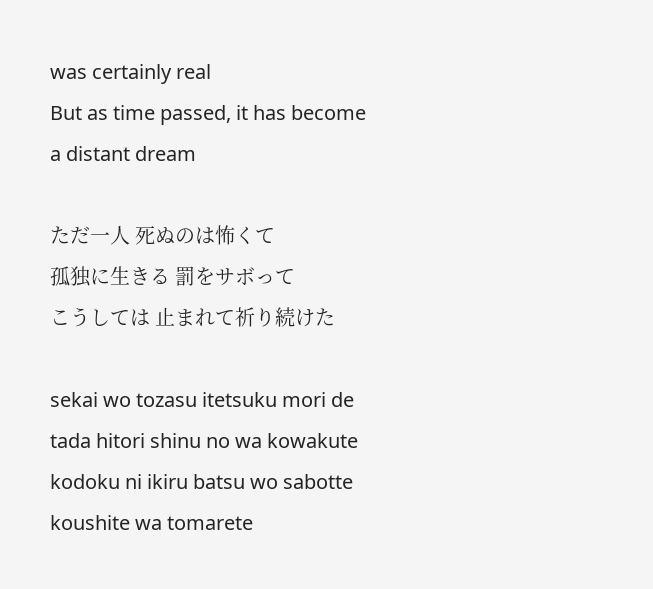was certainly real
But as time passed, it has become a distant dream

ただ一人 死ぬのは怖くて
孤独に生きる 罰をサボって
こうしては 止まれて祈り続けた

sekai wo tozasu itetsuku mori de
tada hitori shinu no wa kowakute
kodoku ni ikiru batsu wo sabotte
koushite wa tomarete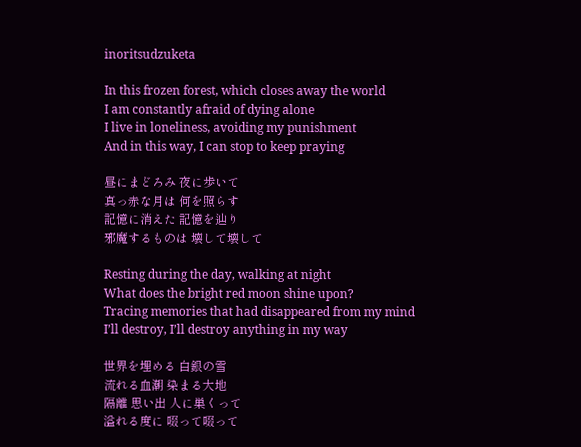inoritsudzuketa

In this frozen forest, which closes away the world
I am constantly afraid of dying alone
I live in loneliness, avoiding my punishment
And in this way, I can stop to keep praying

昼にまどろみ 夜に歩いて
真っ赤な月は 何を照らす
記憶に消えた 記憶を辿り
邪魔するものは 壊して壊して

Resting during the day, walking at night
What does the bright red moon shine upon?
Tracing memories that had disappeared from my mind
I’ll destroy, I’ll destroy anything in my way

世界を埋める 白銀の雪
流れる血潮 染まる大地
隔離 思い出 人に巣くって
溢れる度に 啜って啜って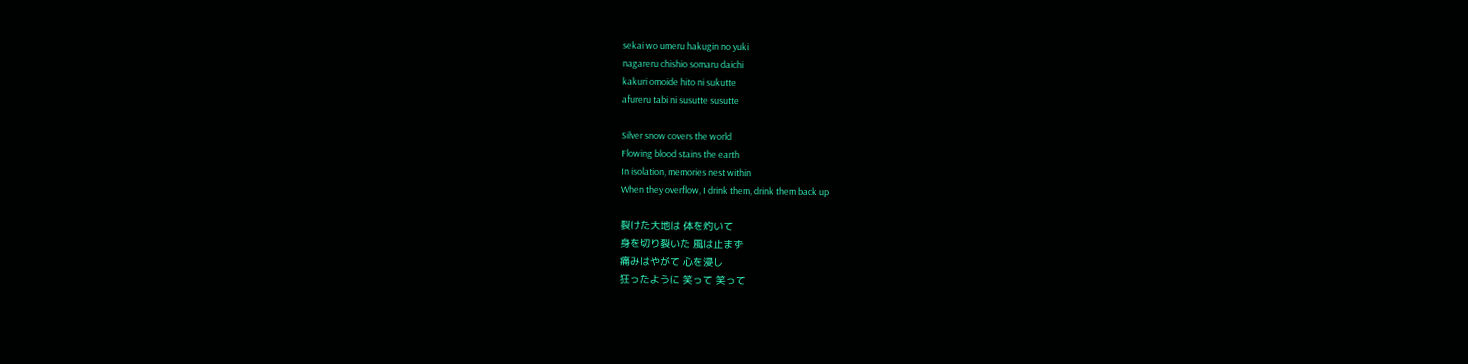sekai wo umeru hakugin no yuki
nagareru chishio somaru daichi
kakuri omoide hito ni sukutte
afureru tabi ni susutte susutte

Silver snow covers the world
Flowing blood stains the earth
In isolation, memories nest within
When they overflow, I drink them, drink them back up

裂けた大地は 体を灼いて
身を切り裂いた 風は止まず
痛みはやがて 心を浸し
狂ったように 笑って 笑って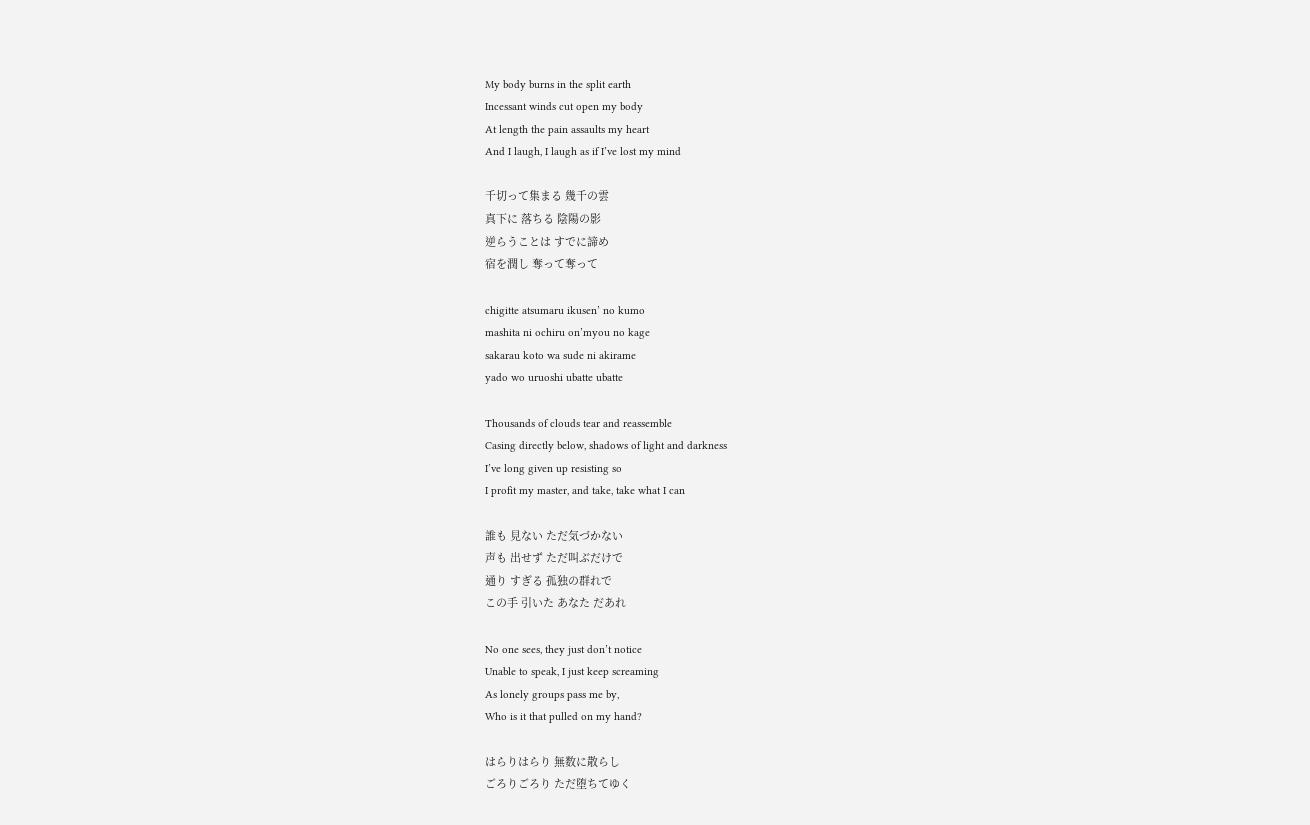My body burns in the split earth
Incessant winds cut open my body
At length the pain assaults my heart
And I laugh, I laugh as if I’ve lost my mind

千切って集まる 幾千の雲
真下に 落ちる 陰陽の影
逆らうことは すでに諦め
宿を潤し 奪って奪って

chigitte atsumaru ikusen’ no kumo
mashita ni ochiru on’myou no kage
sakarau koto wa sude ni akirame
yado wo uruoshi ubatte ubatte

Thousands of clouds tear and reassemble
Casing directly below, shadows of light and darkness
I’ve long given up resisting so
I profit my master, and take, take what I can

誰も 見ない ただ気づかない
声も 出せず ただ叫ぶだけで
通り すぎる 孤独の群れで
この手 引いた あなた だあれ

No one sees, they just don’t notice
Unable to speak, I just keep screaming
As lonely groups pass me by,
Who is it that pulled on my hand?

はらりはらり 無数に散らし
ごろりごろり ただ堕ちてゆく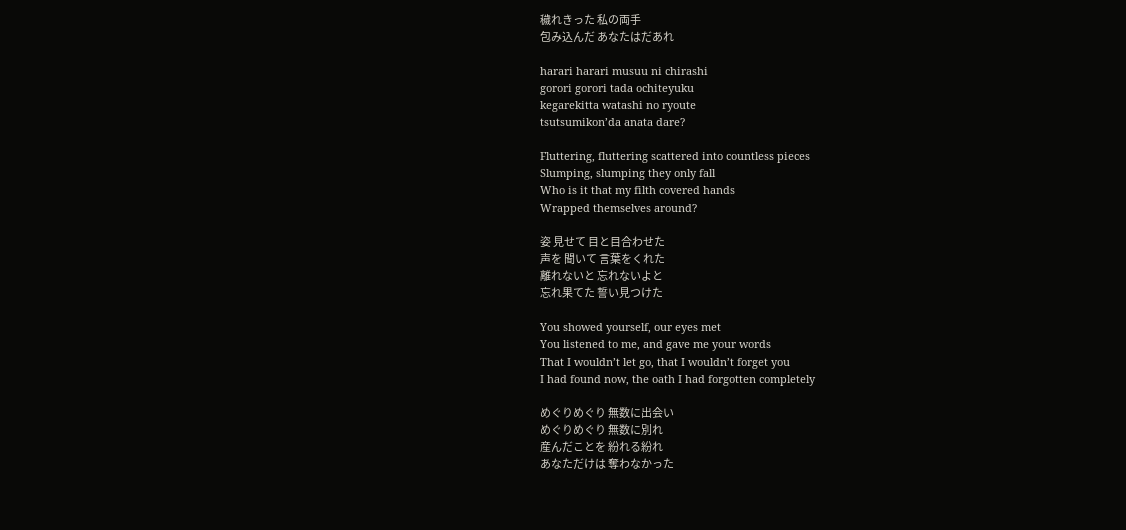穢れきった 私の両手
包み込んだ あなたはだあれ

harari harari musuu ni chirashi
gorori gorori tada ochiteyuku
kegarekitta watashi no ryoute
tsutsumikon’da anata dare?

Fluttering, fluttering scattered into countless pieces
Slumping, slumping they only fall
Who is it that my filth covered hands
Wrapped themselves around?

姿 見せて 目と目合わせた
声を 聞いて 言葉をくれた
離れないと 忘れないよと
忘れ果てた 誓い見つけた

You showed yourself, our eyes met
You listened to me, and gave me your words
That I wouldn’t let go, that I wouldn’t forget you
I had found now, the oath I had forgotten completely

めぐりめぐり 無数に出会い
めぐりめぐり 無数に別れ
産んだことを 紛れる紛れ
あなただけは 奪わなかった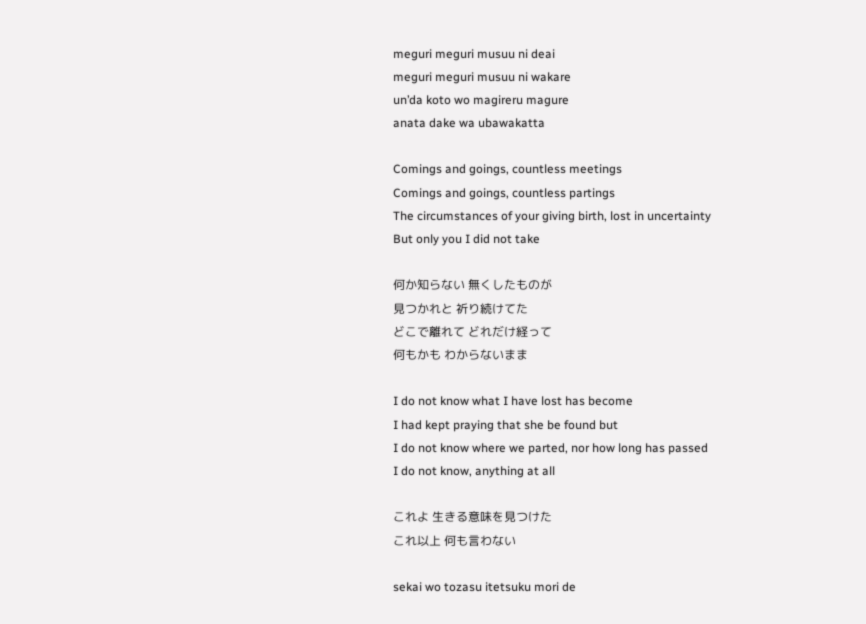meguri meguri musuu ni deai
meguri meguri musuu ni wakare
un’da koto wo magireru magure
anata dake wa ubawakatta

Comings and goings, countless meetings
Comings and goings, countless partings
The circumstances of your giving birth, lost in uncertainty
But only you I did not take

何か知らない 無くしたものが
見つかれと 祈り続けてた
どこで離れて どれだけ経って
何もかも わからないまま

I do not know what I have lost has become
I had kept praying that she be found but
I do not know where we parted, nor how long has passed
I do not know, anything at all

これよ 生きる意味を見つけた
これ以上 何も言わない

sekai wo tozasu itetsuku mori de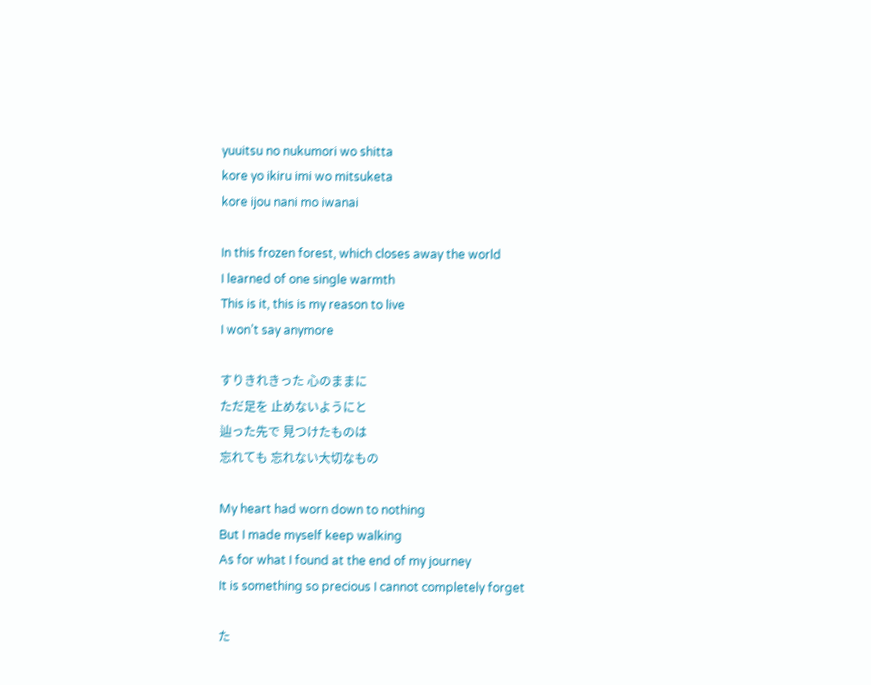yuuitsu no nukumori wo shitta
kore yo ikiru imi wo mitsuketa
kore ijou nani mo iwanai

In this frozen forest, which closes away the world
I learned of one single warmth
This is it, this is my reason to live
I won’t say anymore

すりきれきった 心のままに
ただ足を 止めないようにと
辿った先で 見つけたものは
忘れても 忘れない大切なもの

My heart had worn down to nothing
But I made myself keep walking
As for what I found at the end of my journey
It is something so precious I cannot completely forget

た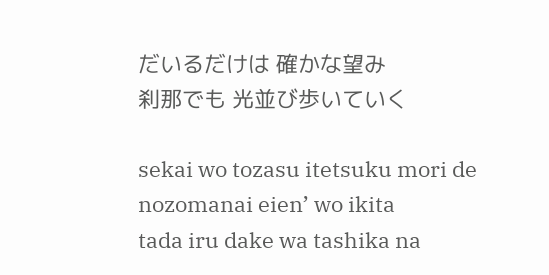だいるだけは 確かな望み
刹那でも 光並び歩いていく

sekai wo tozasu itetsuku mori de
nozomanai eien’ wo ikita
tada iru dake wa tashika na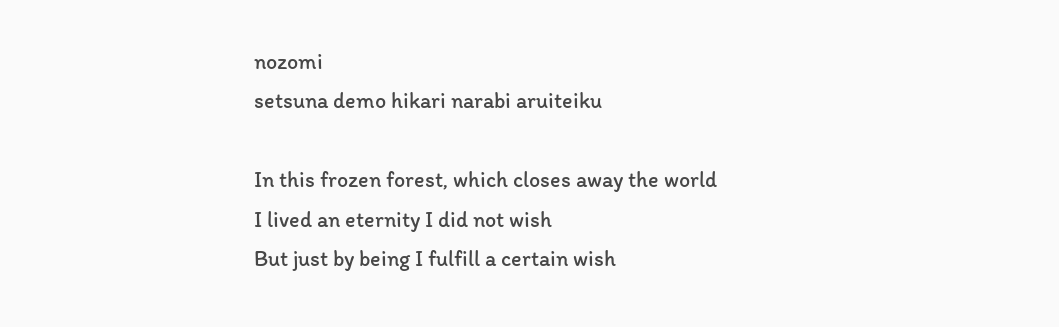nozomi
setsuna demo hikari narabi aruiteiku

In this frozen forest, which closes away the world
I lived an eternity I did not wish
But just by being I fulfill a certain wish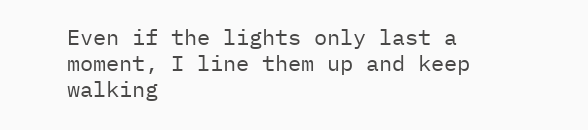Even if the lights only last a moment, I line them up and keep walking